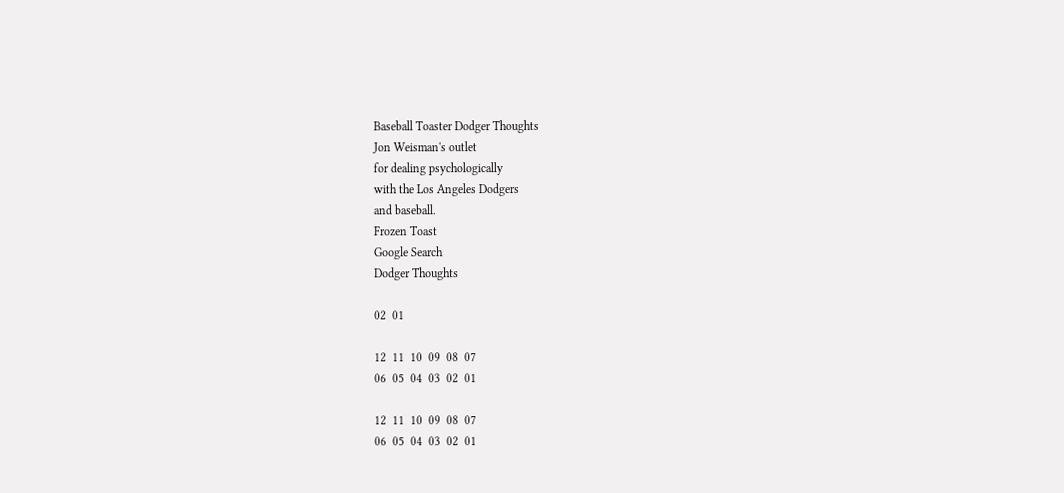Baseball Toaster Dodger Thoughts
Jon Weisman's outlet
for dealing psychologically
with the Los Angeles Dodgers
and baseball.
Frozen Toast
Google Search
Dodger Thoughts

02  01

12  11  10  09  08  07
06  05  04  03  02  01

12  11  10  09  08  07
06  05  04  03  02  01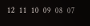12  11  10  09  08  07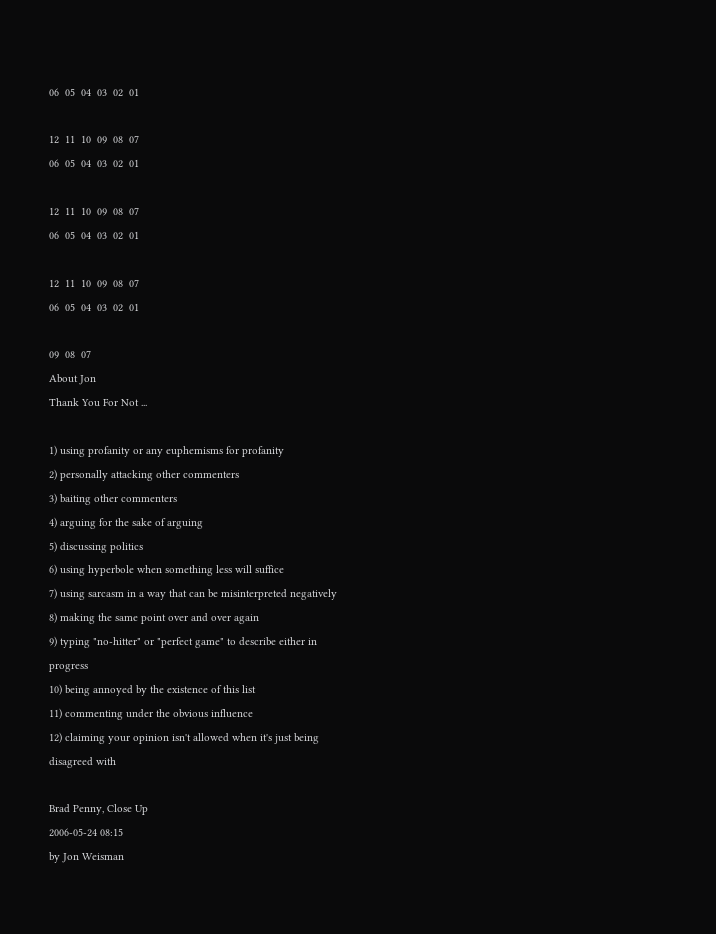06  05  04  03  02  01

12  11  10  09  08  07
06  05  04  03  02  01

12  11  10  09  08  07
06  05  04  03  02  01

12  11  10  09  08  07
06  05  04  03  02  01

09  08  07
About Jon
Thank You For Not ...

1) using profanity or any euphemisms for profanity
2) personally attacking other commenters
3) baiting other commenters
4) arguing for the sake of arguing
5) discussing politics
6) using hyperbole when something less will suffice
7) using sarcasm in a way that can be misinterpreted negatively
8) making the same point over and over again
9) typing "no-hitter" or "perfect game" to describe either in progress
10) being annoyed by the existence of this list
11) commenting under the obvious influence
12) claiming your opinion isn't allowed when it's just being disagreed with

Brad Penny, Close Up
2006-05-24 08:15
by Jon Weisman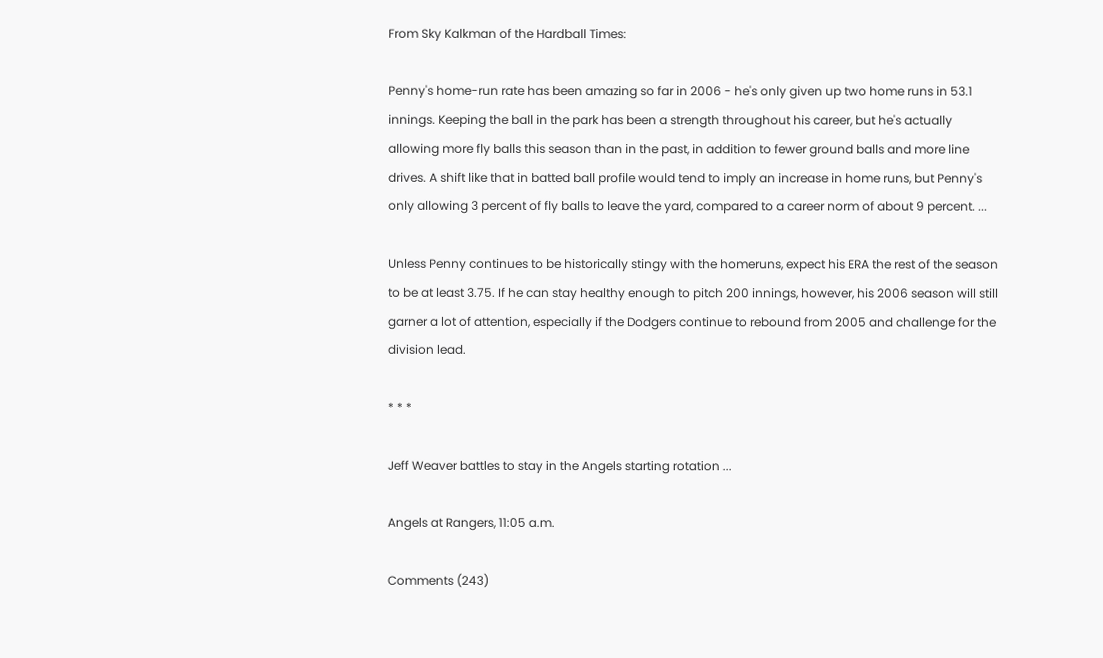From Sky Kalkman of the Hardball Times:

Penny's home-run rate has been amazing so far in 2006 - he's only given up two home runs in 53.1 innings. Keeping the ball in the park has been a strength throughout his career, but he's actually allowing more fly balls this season than in the past, in addition to fewer ground balls and more line drives. A shift like that in batted ball profile would tend to imply an increase in home runs, but Penny's only allowing 3 percent of fly balls to leave the yard, compared to a career norm of about 9 percent. ...

Unless Penny continues to be historically stingy with the homeruns, expect his ERA the rest of the season to be at least 3.75. If he can stay healthy enough to pitch 200 innings, however, his 2006 season will still garner a lot of attention, especially if the Dodgers continue to rebound from 2005 and challenge for the division lead.

* * *

Jeff Weaver battles to stay in the Angels starting rotation ...

Angels at Rangers, 11:05 a.m.

Comments (243)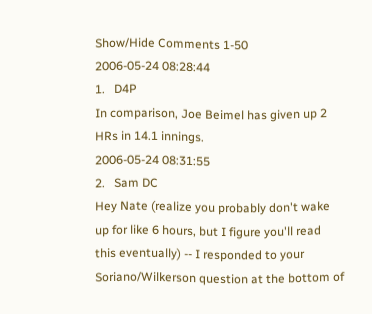Show/Hide Comments 1-50
2006-05-24 08:28:44
1.   D4P
In comparison, Joe Beimel has given up 2 HRs in 14.1 innings.
2006-05-24 08:31:55
2.   Sam DC
Hey Nate (realize you probably don't wake up for like 6 hours, but I figure you'll read this eventually) -- I responded to your Soriano/Wilkerson question at the bottom of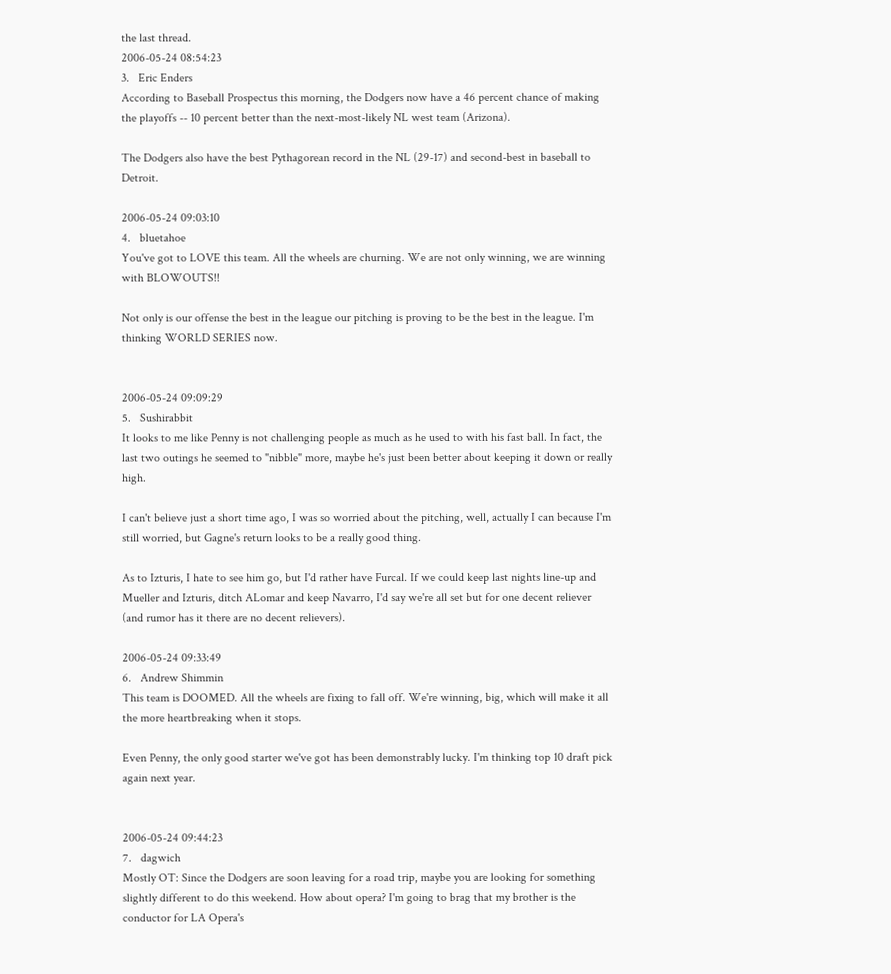the last thread.
2006-05-24 08:54:23
3.   Eric Enders
According to Baseball Prospectus this morning, the Dodgers now have a 46 percent chance of making the playoffs -- 10 percent better than the next-most-likely NL west team (Arizona).

The Dodgers also have the best Pythagorean record in the NL (29-17) and second-best in baseball to Detroit.

2006-05-24 09:03:10
4.   bluetahoe
You've got to LOVE this team. All the wheels are churning. We are not only winning, we are winning with BLOWOUTS!!

Not only is our offense the best in the league our pitching is proving to be the best in the league. I'm thinking WORLD SERIES now.


2006-05-24 09:09:29
5.   Sushirabbit
It looks to me like Penny is not challenging people as much as he used to with his fast ball. In fact, the last two outings he seemed to "nibble" more, maybe he's just been better about keeping it down or really high.

I can't believe just a short time ago, I was so worried about the pitching, well, actually I can because I'm still worried, but Gagne's return looks to be a really good thing.

As to Izturis, I hate to see him go, but I'd rather have Furcal. If we could keep last nights line-up and Mueller and Izturis, ditch ALomar and keep Navarro, I'd say we're all set but for one decent reliever (and rumor has it there are no decent relievers).

2006-05-24 09:33:49
6.   Andrew Shimmin
This team is DOOMED. All the wheels are fixing to fall off. We're winning, big, which will make it all the more heartbreaking when it stops.

Even Penny, the only good starter we've got has been demonstrably lucky. I'm thinking top 10 draft pick again next year.


2006-05-24 09:44:23
7.   dagwich
Mostly OT: Since the Dodgers are soon leaving for a road trip, maybe you are looking for something slightly different to do this weekend. How about opera? I'm going to brag that my brother is the conductor for LA Opera's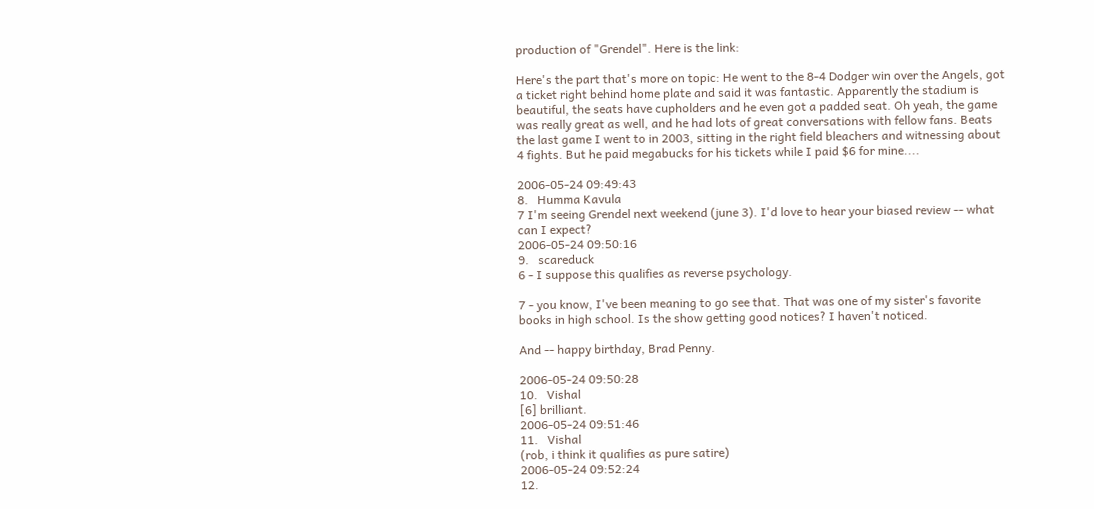production of "Grendel". Here is the link:

Here's the part that's more on topic: He went to the 8-4 Dodger win over the Angels, got a ticket right behind home plate and said it was fantastic. Apparently the stadium is beautiful, the seats have cupholders and he even got a padded seat. Oh yeah, the game was really great as well, and he had lots of great conversations with fellow fans. Beats the last game I went to in 2003, sitting in the right field bleachers and witnessing about 4 fights. But he paid megabucks for his tickets while I paid $6 for mine....

2006-05-24 09:49:43
8.   Humma Kavula
7 I'm seeing Grendel next weekend (june 3). I'd love to hear your biased review -- what can I expect?
2006-05-24 09:50:16
9.   scareduck
6 - I suppose this qualifies as reverse psychology.

7 - you know, I've been meaning to go see that. That was one of my sister's favorite books in high school. Is the show getting good notices? I haven't noticed.

And -- happy birthday, Brad Penny.

2006-05-24 09:50:28
10.   Vishal
[6] brilliant.
2006-05-24 09:51:46
11.   Vishal
(rob, i think it qualifies as pure satire)
2006-05-24 09:52:24
12.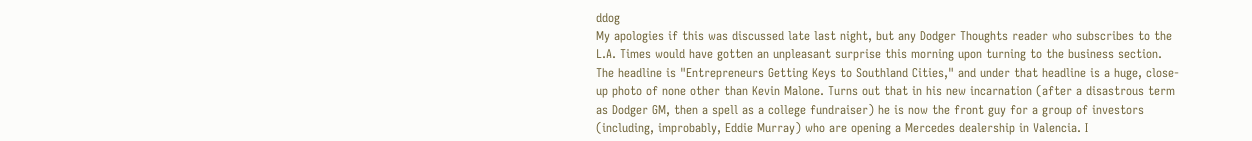ddog
My apologies if this was discussed late last night, but any Dodger Thoughts reader who subscribes to the L.A. Times would have gotten an unpleasant surprise this morning upon turning to the business section. The headline is "Entrepreneurs Getting Keys to Southland Cities," and under that headline is a huge, close-up photo of none other than Kevin Malone. Turns out that in his new incarnation (after a disastrous term as Dodger GM, then a spell as a college fundraiser) he is now the front guy for a group of investors (including, improbably, Eddie Murray) who are opening a Mercedes dealership in Valencia. I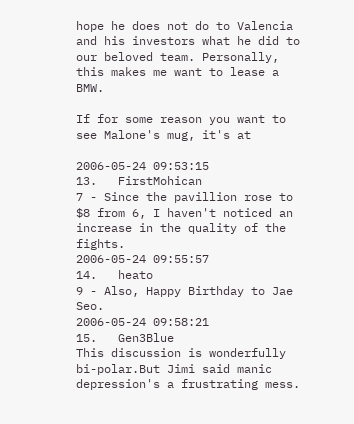hope he does not do to Valencia and his investors what he did to our beloved team. Personally, this makes me want to lease a BMW.

If for some reason you want to see Malone's mug, it's at

2006-05-24 09:53:15
13.   FirstMohican
7 - Since the pavillion rose to $8 from 6, I haven't noticed an increase in the quality of the fights.
2006-05-24 09:55:57
14.   heato
9 - Also, Happy Birthday to Jae Seo.
2006-05-24 09:58:21
15.   Gen3Blue
This discussion is wonderfully bi-polar.But Jimi said manic depression's a frustrating mess.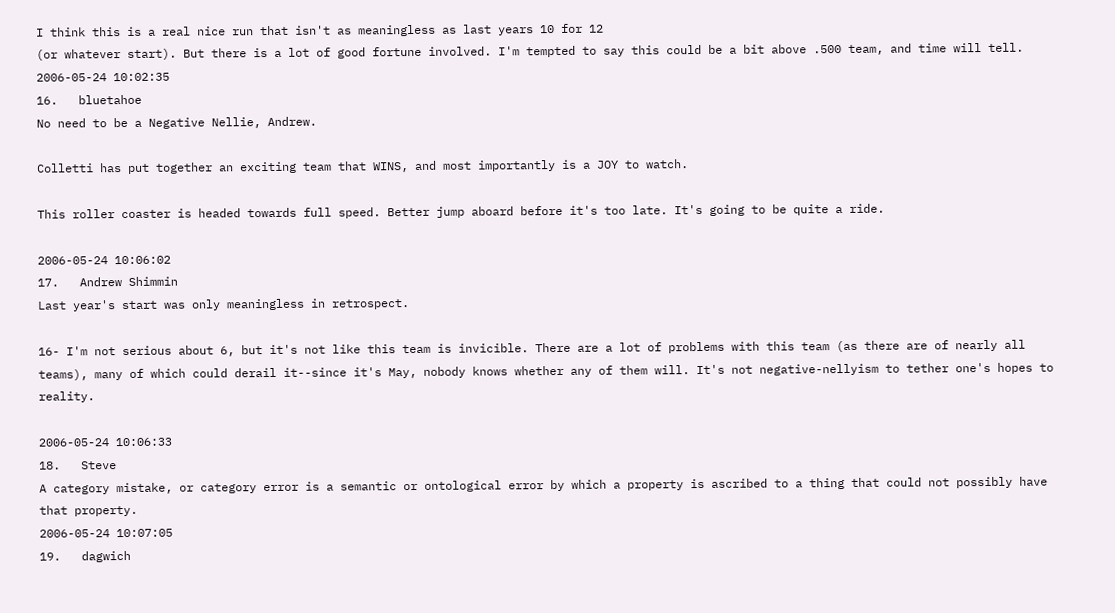I think this is a real nice run that isn't as meaningless as last years 10 for 12
(or whatever start). But there is a lot of good fortune involved. I'm tempted to say this could be a bit above .500 team, and time will tell.
2006-05-24 10:02:35
16.   bluetahoe
No need to be a Negative Nellie, Andrew.

Colletti has put together an exciting team that WINS, and most importantly is a JOY to watch.

This roller coaster is headed towards full speed. Better jump aboard before it's too late. It's going to be quite a ride.

2006-05-24 10:06:02
17.   Andrew Shimmin
Last year's start was only meaningless in retrospect.

16- I'm not serious about 6, but it's not like this team is invicible. There are a lot of problems with this team (as there are of nearly all teams), many of which could derail it--since it's May, nobody knows whether any of them will. It's not negative-nellyism to tether one's hopes to reality.

2006-05-24 10:06:33
18.   Steve
A category mistake, or category error is a semantic or ontological error by which a property is ascribed to a thing that could not possibly have that property.
2006-05-24 10:07:05
19.   dagwich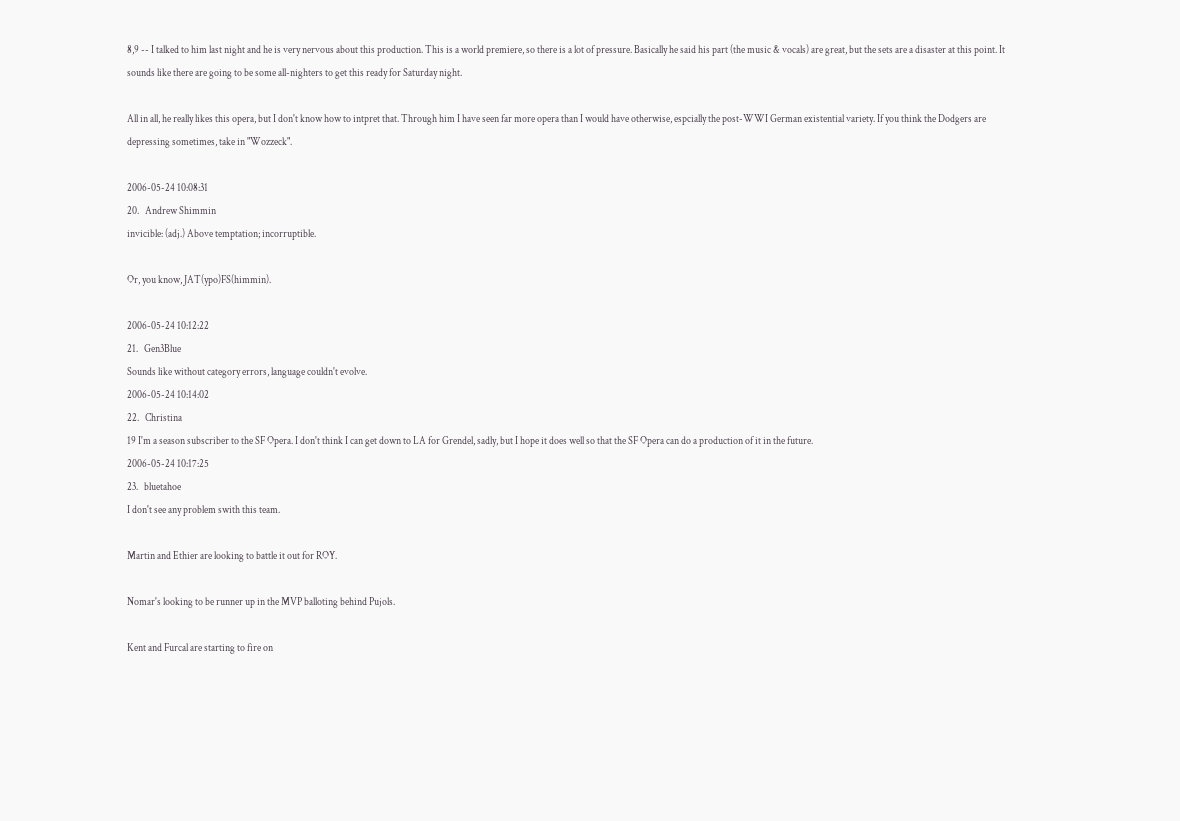8,9 -- I talked to him last night and he is very nervous about this production. This is a world premiere, so there is a lot of pressure. Basically he said his part (the music & vocals) are great, but the sets are a disaster at this point. It sounds like there are going to be some all-nighters to get this ready for Saturday night.

All in all, he really likes this opera, but I don't know how to intpret that. Through him I have seen far more opera than I would have otherwise, espcially the post-WWI German existential variety. If you think the Dodgers are depressing sometimes, take in "Wozzeck".

2006-05-24 10:08:31
20.   Andrew Shimmin
invicible: (adj.) Above temptation; incorruptible.

Or, you know, JAT(ypo)FS(himmin).

2006-05-24 10:12:22
21.   Gen3Blue
Sounds like without category errors, language couldn't evolve.
2006-05-24 10:14:02
22.   Christina
19 I'm a season subscriber to the SF Opera. I don't think I can get down to LA for Grendel, sadly, but I hope it does well so that the SF Opera can do a production of it in the future.
2006-05-24 10:17:25
23.   bluetahoe
I don't see any problem swith this team.

Martin and Ethier are looking to battle it out for ROY.

Nomar's looking to be runner up in the MVP balloting behind Pujols.

Kent and Furcal are starting to fire on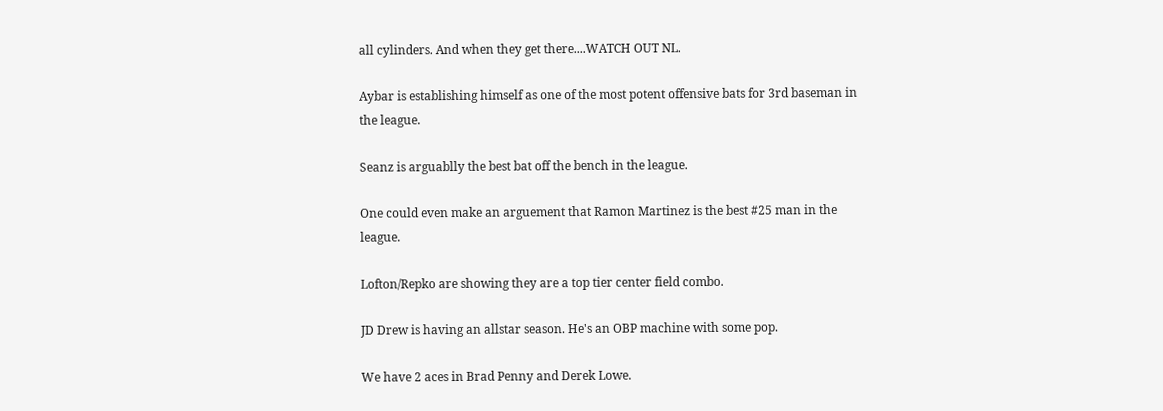all cylinders. And when they get there....WATCH OUT NL.

Aybar is establishing himself as one of the most potent offensive bats for 3rd baseman in the league.

Seanz is arguablly the best bat off the bench in the league.

One could even make an arguement that Ramon Martinez is the best #25 man in the league.

Lofton/Repko are showing they are a top tier center field combo.

JD Drew is having an allstar season. He's an OBP machine with some pop.

We have 2 aces in Brad Penny and Derek Lowe.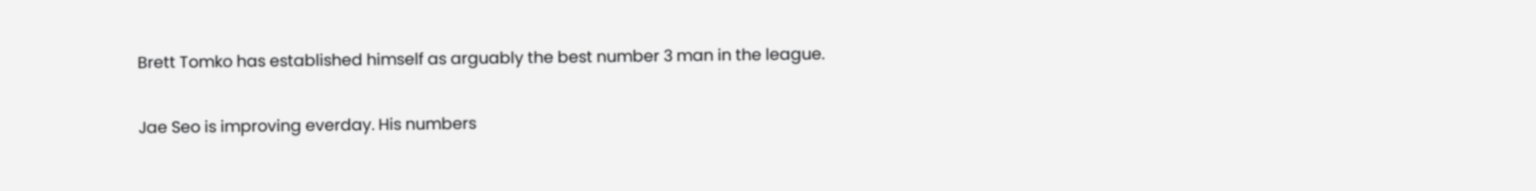Brett Tomko has established himself as arguably the best number 3 man in the league.

Jae Seo is improving everday. His numbers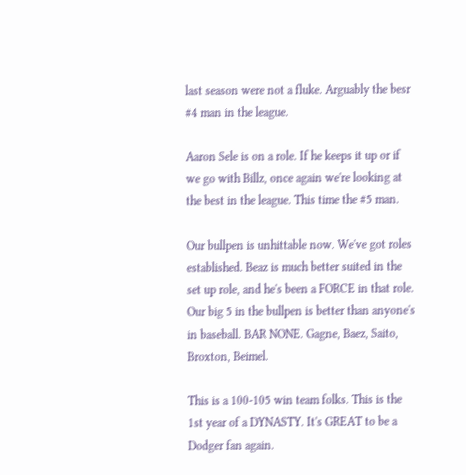last season were not a fluke. Arguably the besr #4 man in the league.

Aaron Sele is on a role. If he keeps it up or if we go with Billz, once again we're looking at the best in the league. This time the #5 man.

Our bullpen is unhittable now. We've got roles established. Beaz is much better suited in the set up role, and he's been a FORCE in that role. Our big 5 in the bullpen is better than anyone's in baseball. BAR NONE. Gagne, Baez, Saito, Broxton, Beimel.

This is a 100-105 win team folks. This is the 1st year of a DYNASTY. It's GREAT to be a Dodger fan again.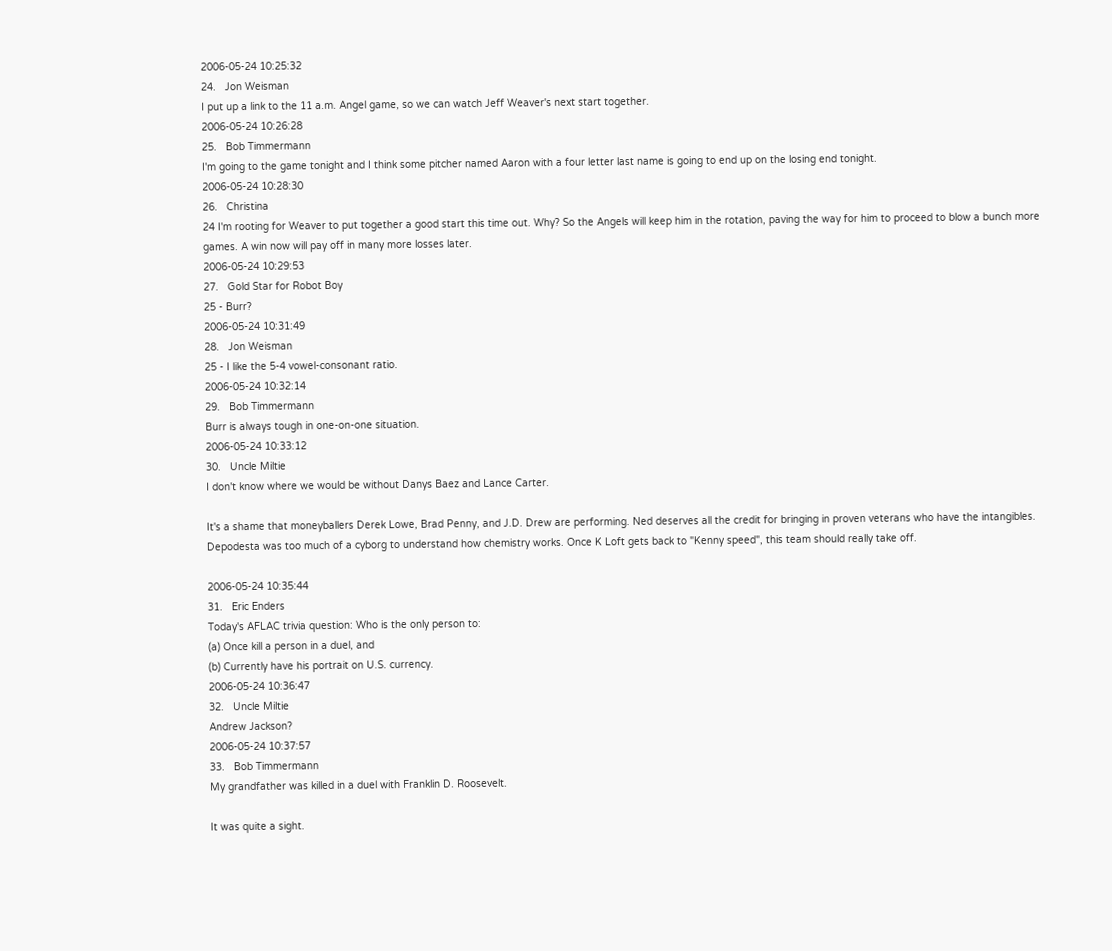2006-05-24 10:25:32
24.   Jon Weisman
I put up a link to the 11 a.m. Angel game, so we can watch Jeff Weaver's next start together.
2006-05-24 10:26:28
25.   Bob Timmermann
I'm going to the game tonight and I think some pitcher named Aaron with a four letter last name is going to end up on the losing end tonight.
2006-05-24 10:28:30
26.   Christina
24 I'm rooting for Weaver to put together a good start this time out. Why? So the Angels will keep him in the rotation, paving the way for him to proceed to blow a bunch more games. A win now will pay off in many more losses later.
2006-05-24 10:29:53
27.   Gold Star for Robot Boy
25 - Burr?
2006-05-24 10:31:49
28.   Jon Weisman
25 - I like the 5-4 vowel-consonant ratio.
2006-05-24 10:32:14
29.   Bob Timmermann
Burr is always tough in one-on-one situation.
2006-05-24 10:33:12
30.   Uncle Miltie
I don't know where we would be without Danys Baez and Lance Carter.

It's a shame that moneyballers Derek Lowe, Brad Penny, and J.D. Drew are performing. Ned deserves all the credit for bringing in proven veterans who have the intangibles. Depodesta was too much of a cyborg to understand how chemistry works. Once K Loft gets back to "Kenny speed", this team should really take off.

2006-05-24 10:35:44
31.   Eric Enders
Today's AFLAC trivia question: Who is the only person to:
(a) Once kill a person in a duel, and
(b) Currently have his portrait on U.S. currency.
2006-05-24 10:36:47
32.   Uncle Miltie
Andrew Jackson?
2006-05-24 10:37:57
33.   Bob Timmermann
My grandfather was killed in a duel with Franklin D. Roosevelt.

It was quite a sight.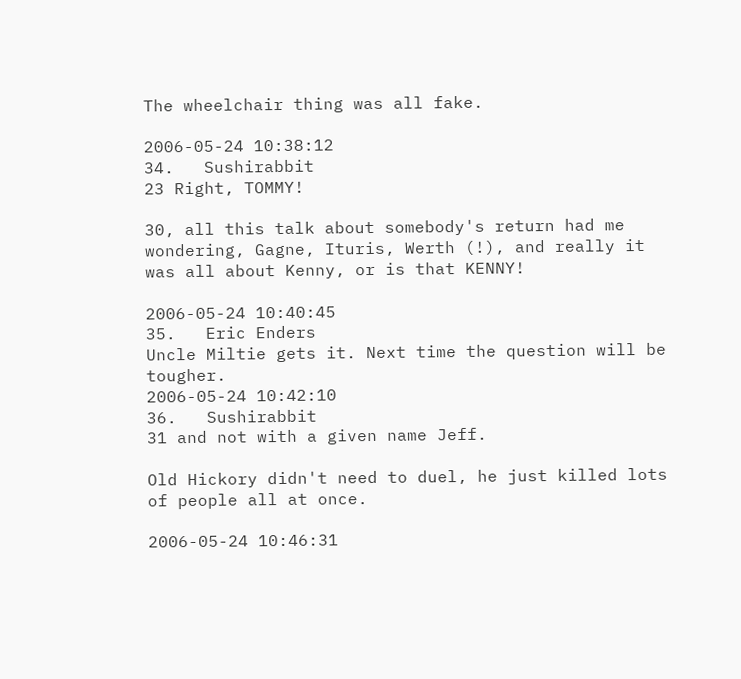The wheelchair thing was all fake.

2006-05-24 10:38:12
34.   Sushirabbit
23 Right, TOMMY!

30, all this talk about somebody's return had me wondering, Gagne, Ituris, Werth (!), and really it was all about Kenny, or is that KENNY!

2006-05-24 10:40:45
35.   Eric Enders
Uncle Miltie gets it. Next time the question will be tougher.
2006-05-24 10:42:10
36.   Sushirabbit
31 and not with a given name Jeff.

Old Hickory didn't need to duel, he just killed lots of people all at once.

2006-05-24 10:46:31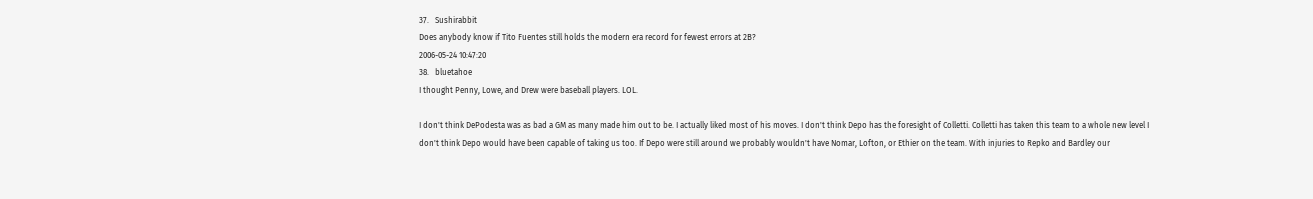37.   Sushirabbit
Does anybody know if Tito Fuentes still holds the modern era record for fewest errors at 2B?
2006-05-24 10:47:20
38.   bluetahoe
I thought Penny, Lowe, and Drew were baseball players. LOL.

I don't think DePodesta was as bad a GM as many made him out to be. I actually liked most of his moves. I don't think Depo has the foresight of Colletti. Colletti has taken this team to a whole new level I don't think Depo would have been capable of taking us too. If Depo were still around we probably wouldn't have Nomar, Lofton, or Ethier on the team. With injuries to Repko and Bardley our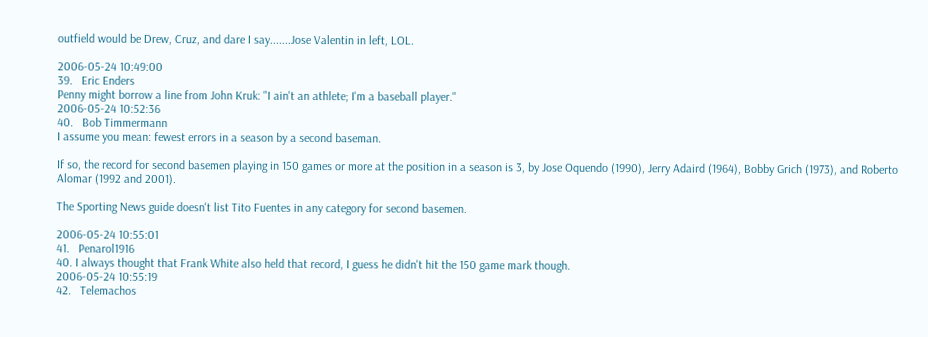outfield would be Drew, Cruz, and dare I say.......Jose Valentin in left, LOL.

2006-05-24 10:49:00
39.   Eric Enders
Penny might borrow a line from John Kruk: "I ain't an athlete; I'm a baseball player."
2006-05-24 10:52:36
40.   Bob Timmermann
I assume you mean: fewest errors in a season by a second baseman.

If so, the record for second basemen playing in 150 games or more at the position in a season is 3, by Jose Oquendo (1990), Jerry Adaird (1964), Bobby Grich (1973), and Roberto Alomar (1992 and 2001).

The Sporting News guide doesn't list Tito Fuentes in any category for second basemen.

2006-05-24 10:55:01
41.   Penarol1916
40. I always thought that Frank White also held that record, I guess he didn't hit the 150 game mark though.
2006-05-24 10:55:19
42.   Telemachos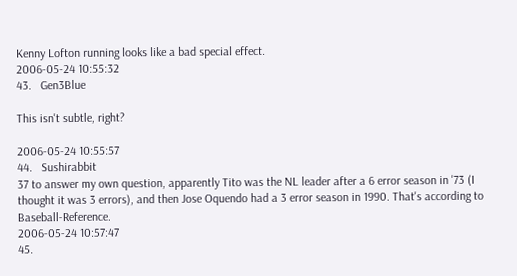Kenny Lofton running looks like a bad special effect.
2006-05-24 10:55:32
43.   Gen3Blue

This isn't subtle, right?

2006-05-24 10:55:57
44.   Sushirabbit
37 to answer my own question, apparently Tito was the NL leader after a 6 error season in '73 (I thought it was 3 errors), and then Jose Oquendo had a 3 error season in 1990. That's according to Baseball-Reference.
2006-05-24 10:57:47
45.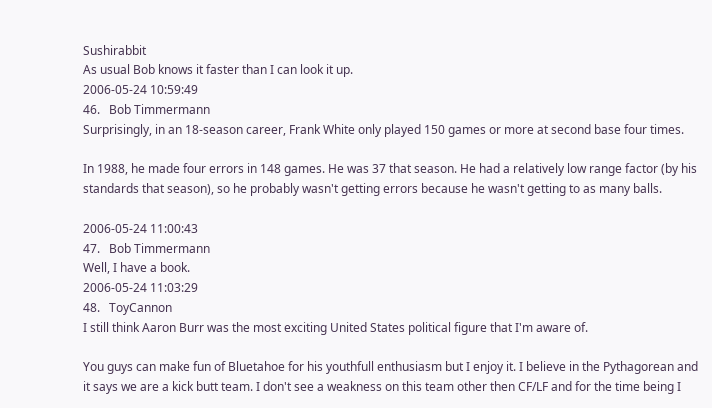Sushirabbit
As usual Bob knows it faster than I can look it up.
2006-05-24 10:59:49
46.   Bob Timmermann
Surprisingly, in an 18-season career, Frank White only played 150 games or more at second base four times.

In 1988, he made four errors in 148 games. He was 37 that season. He had a relatively low range factor (by his standards that season), so he probably wasn't getting errors because he wasn't getting to as many balls.

2006-05-24 11:00:43
47.   Bob Timmermann
Well, I have a book.
2006-05-24 11:03:29
48.   ToyCannon
I still think Aaron Burr was the most exciting United States political figure that I'm aware of.

You guys can make fun of Bluetahoe for his youthfull enthusiasm but I enjoy it. I believe in the Pythagorean and it says we are a kick butt team. I don't see a weakness on this team other then CF/LF and for the time being I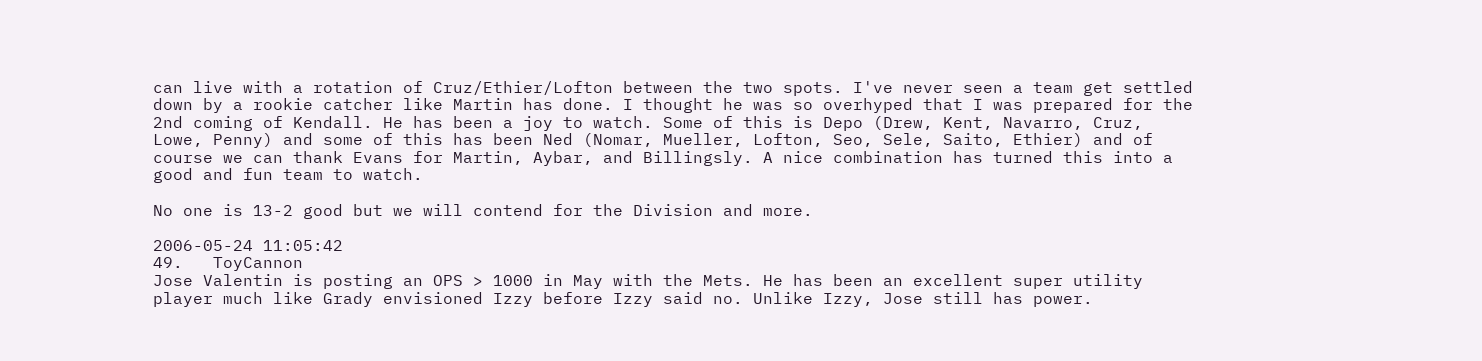can live with a rotation of Cruz/Ethier/Lofton between the two spots. I've never seen a team get settled down by a rookie catcher like Martin has done. I thought he was so overhyped that I was prepared for the 2nd coming of Kendall. He has been a joy to watch. Some of this is Depo (Drew, Kent, Navarro, Cruz, Lowe, Penny) and some of this has been Ned (Nomar, Mueller, Lofton, Seo, Sele, Saito, Ethier) and of course we can thank Evans for Martin, Aybar, and Billingsly. A nice combination has turned this into a good and fun team to watch.

No one is 13-2 good but we will contend for the Division and more.

2006-05-24 11:05:42
49.   ToyCannon
Jose Valentin is posting an OPS > 1000 in May with the Mets. He has been an excellent super utility player much like Grady envisioned Izzy before Izzy said no. Unlike Izzy, Jose still has power.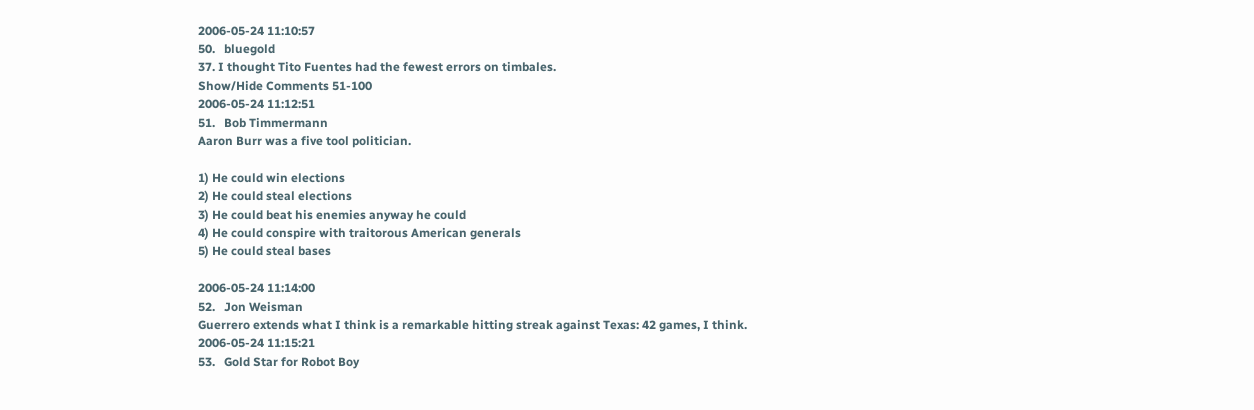2006-05-24 11:10:57
50.   bluegold
37. I thought Tito Fuentes had the fewest errors on timbales.
Show/Hide Comments 51-100
2006-05-24 11:12:51
51.   Bob Timmermann
Aaron Burr was a five tool politician.

1) He could win elections
2) He could steal elections
3) He could beat his enemies anyway he could
4) He could conspire with traitorous American generals
5) He could steal bases

2006-05-24 11:14:00
52.   Jon Weisman
Guerrero extends what I think is a remarkable hitting streak against Texas: 42 games, I think.
2006-05-24 11:15:21
53.   Gold Star for Robot Boy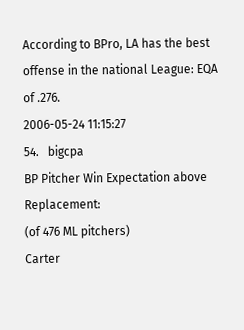According to BPro, LA has the best offense in the national League: EQA of .276.
2006-05-24 11:15:27
54.   bigcpa
BP Pitcher Win Expectation above Replacement:
(of 476 ML pitchers)
Carter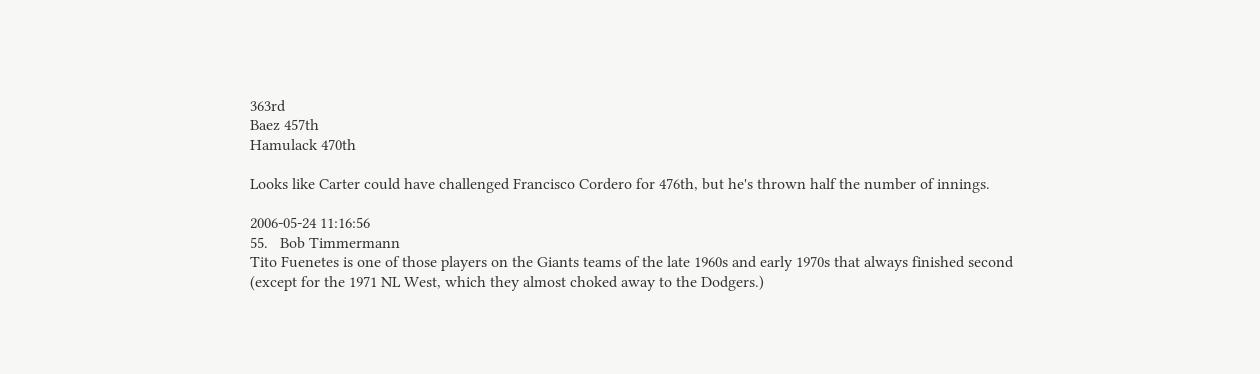363rd
Baez 457th
Hamulack 470th

Looks like Carter could have challenged Francisco Cordero for 476th, but he's thrown half the number of innings.

2006-05-24 11:16:56
55.   Bob Timmermann
Tito Fuenetes is one of those players on the Giants teams of the late 1960s and early 1970s that always finished second (except for the 1971 NL West, which they almost choked away to the Dodgers.)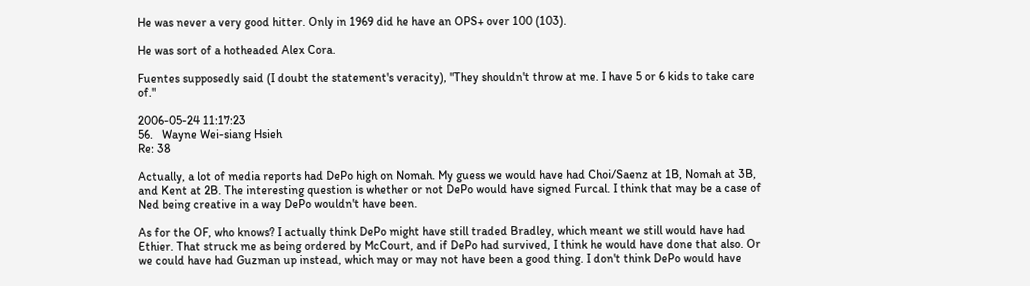He was never a very good hitter. Only in 1969 did he have an OPS+ over 100 (103).

He was sort of a hotheaded Alex Cora.

Fuentes supposedly said (I doubt the statement's veracity), "They shouldn't throw at me. I have 5 or 6 kids to take care of."

2006-05-24 11:17:23
56.   Wayne Wei-siang Hsieh
Re: 38

Actually, a lot of media reports had DePo high on Nomah. My guess we would have had Choi/Saenz at 1B, Nomah at 3B, and Kent at 2B. The interesting question is whether or not DePo would have signed Furcal. I think that may be a case of Ned being creative in a way DePo wouldn't have been.

As for the OF, who knows? I actually think DePo might have still traded Bradley, which meant we still would have had Ethier. That struck me as being ordered by McCourt, and if DePo had survived, I think he would have done that also. Or we could have had Guzman up instead, which may or may not have been a good thing. I don't think DePo would have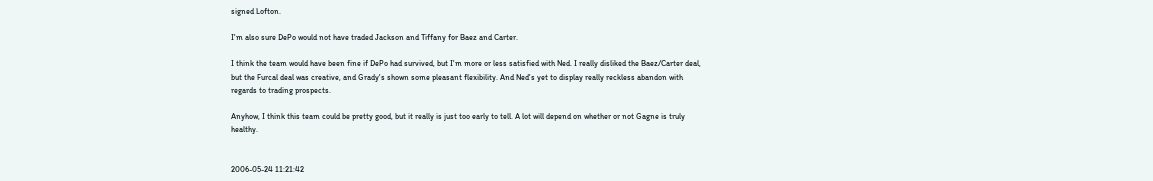signed Lofton.

I'm also sure DePo would not have traded Jackson and Tiffany for Baez and Carter.

I think the team would have been fine if DePo had survived, but I'm more or less satisfied with Ned. I really disliked the Baez/Carter deal, but the Furcal deal was creative, and Grady's shown some pleasant flexibility. And Ned's yet to display really reckless abandon with regards to trading prospects.

Anyhow, I think this team could be pretty good, but it really is just too early to tell. A lot will depend on whether or not Gagne is truly healthy.


2006-05-24 11:21:42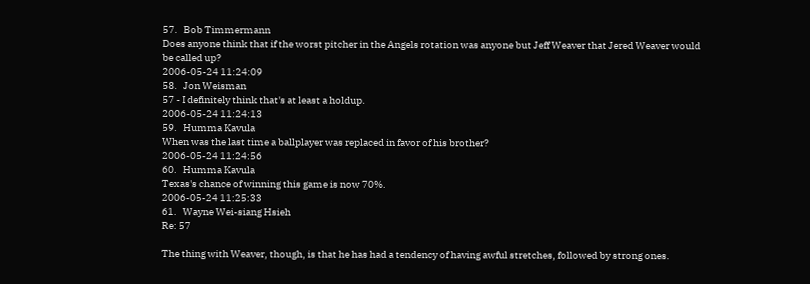57.   Bob Timmermann
Does anyone think that if the worst pitcher in the Angels rotation was anyone but Jeff Weaver that Jered Weaver would be called up?
2006-05-24 11:24:09
58.   Jon Weisman
57 - I definitely think that's at least a holdup.
2006-05-24 11:24:13
59.   Humma Kavula
When was the last time a ballplayer was replaced in favor of his brother?
2006-05-24 11:24:56
60.   Humma Kavula
Texas's chance of winning this game is now 70%.
2006-05-24 11:25:33
61.   Wayne Wei-siang Hsieh
Re: 57

The thing with Weaver, though, is that he has had a tendency of having awful stretches, followed by strong ones.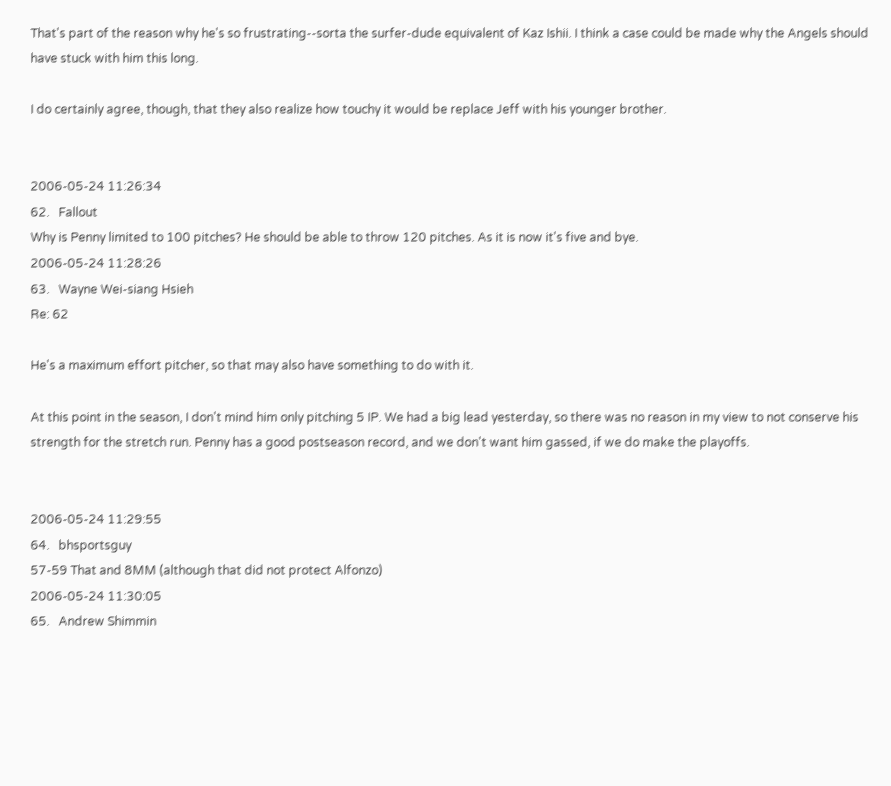That's part of the reason why he's so frustrating--sorta the surfer-dude equivalent of Kaz Ishii. I think a case could be made why the Angels should have stuck with him this long.

I do certainly agree, though, that they also realize how touchy it would be replace Jeff with his younger brother.


2006-05-24 11:26:34
62.   Fallout
Why is Penny limited to 100 pitches? He should be able to throw 120 pitches. As it is now it's five and bye.
2006-05-24 11:28:26
63.   Wayne Wei-siang Hsieh
Re: 62

He's a maximum effort pitcher, so that may also have something to do with it.

At this point in the season, I don't mind him only pitching 5 IP. We had a big lead yesterday, so there was no reason in my view to not conserve his strength for the stretch run. Penny has a good postseason record, and we don't want him gassed, if we do make the playoffs.


2006-05-24 11:29:55
64.   bhsportsguy
57-59 That and 8MM (although that did not protect Alfonzo)
2006-05-24 11:30:05
65.   Andrew Shimmin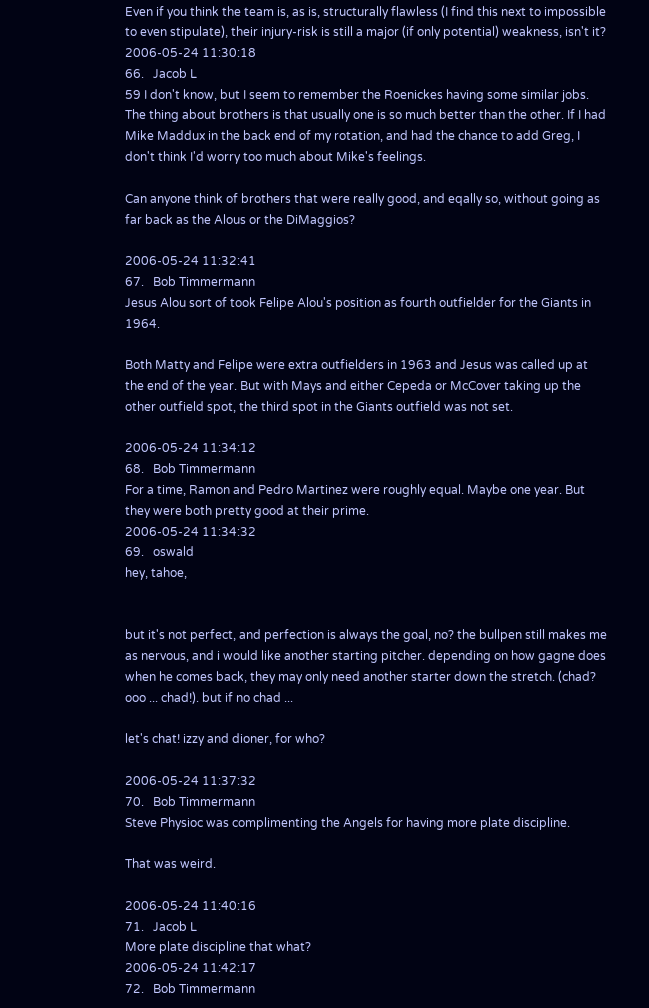Even if you think the team is, as is, structurally flawless (I find this next to impossible to even stipulate), their injury-risk is still a major (if only potential) weakness, isn't it?
2006-05-24 11:30:18
66.   Jacob L
59 I don't know, but I seem to remember the Roenickes having some similar jobs. The thing about brothers is that usually one is so much better than the other. If I had Mike Maddux in the back end of my rotation, and had the chance to add Greg, I don't think I'd worry too much about Mike's feelings.

Can anyone think of brothers that were really good, and eqally so, without going as far back as the Alous or the DiMaggios?

2006-05-24 11:32:41
67.   Bob Timmermann
Jesus Alou sort of took Felipe Alou's position as fourth outfielder for the Giants in 1964.

Both Matty and Felipe were extra outfielders in 1963 and Jesus was called up at the end of the year. But with Mays and either Cepeda or McCover taking up the other outfield spot, the third spot in the Giants outfield was not set.

2006-05-24 11:34:12
68.   Bob Timmermann
For a time, Ramon and Pedro Martinez were roughly equal. Maybe one year. But they were both pretty good at their prime.
2006-05-24 11:34:32
69.   oswald
hey, tahoe,


but it's not perfect, and perfection is always the goal, no? the bullpen still makes me as nervous, and i would like another starting pitcher. depending on how gagne does when he comes back, they may only need another starter down the stretch. (chad? ooo ... chad!). but if no chad ...

let's chat! izzy and dioner, for who?

2006-05-24 11:37:32
70.   Bob Timmermann
Steve Physioc was complimenting the Angels for having more plate discipline.

That was weird.

2006-05-24 11:40:16
71.   Jacob L
More plate discipline that what?
2006-05-24 11:42:17
72.   Bob Timmermann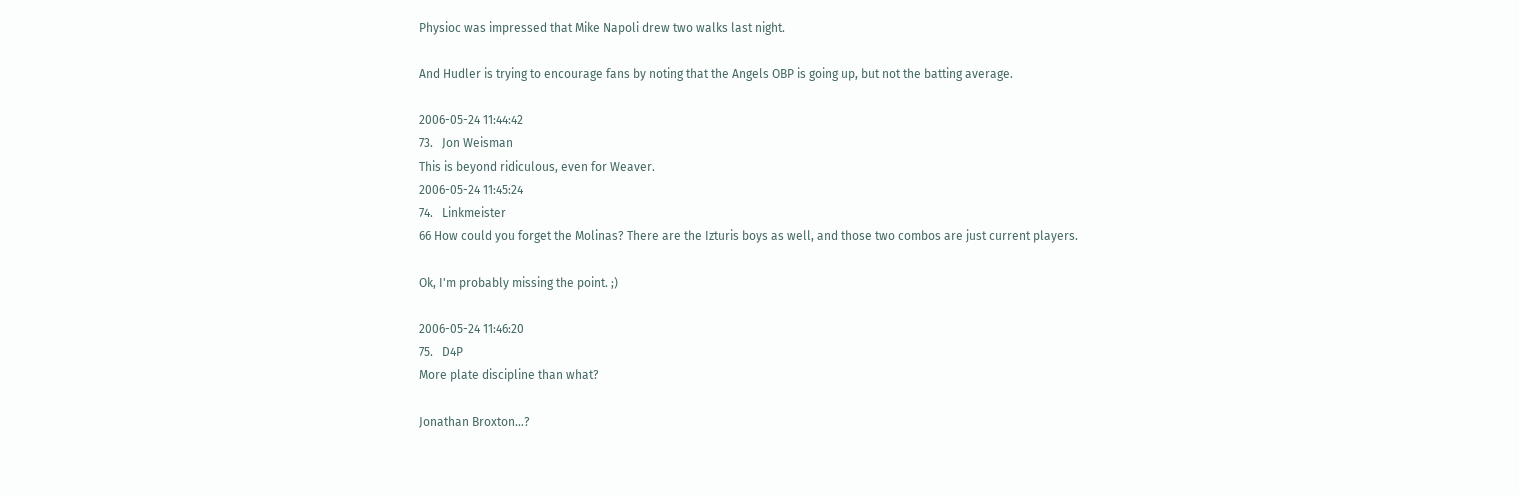Physioc was impressed that Mike Napoli drew two walks last night.

And Hudler is trying to encourage fans by noting that the Angels OBP is going up, but not the batting average.

2006-05-24 11:44:42
73.   Jon Weisman
This is beyond ridiculous, even for Weaver.
2006-05-24 11:45:24
74.   Linkmeister
66 How could you forget the Molinas? There are the Izturis boys as well, and those two combos are just current players.

Ok, I'm probably missing the point. ;)

2006-05-24 11:46:20
75.   D4P
More plate discipline than what?

Jonathan Broxton...?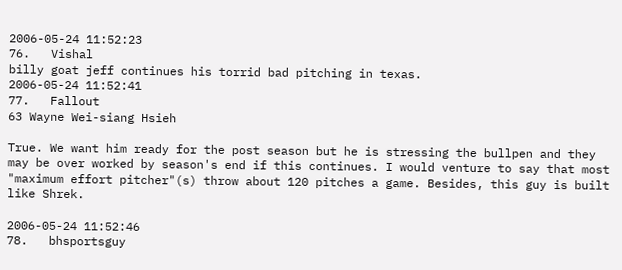2006-05-24 11:52:23
76.   Vishal
billy goat jeff continues his torrid bad pitching in texas.
2006-05-24 11:52:41
77.   Fallout
63 Wayne Wei-siang Hsieh

True. We want him ready for the post season but he is stressing the bullpen and they may be over worked by season's end if this continues. I would venture to say that most "maximum effort pitcher"(s) throw about 120 pitches a game. Besides, this guy is built like Shrek.

2006-05-24 11:52:46
78.   bhsportsguy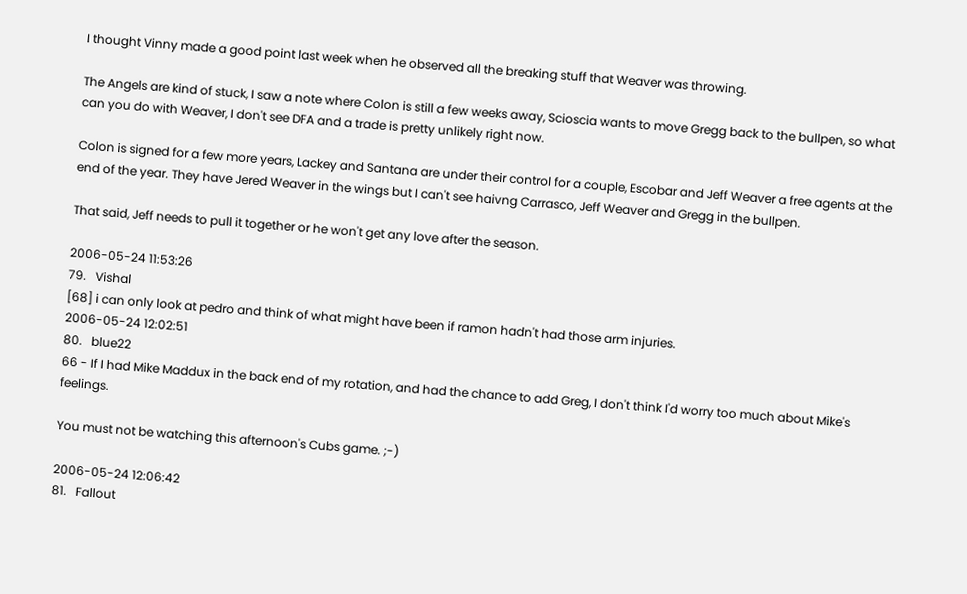I thought Vinny made a good point last week when he observed all the breaking stuff that Weaver was throwing.

The Angels are kind of stuck, I saw a note where Colon is still a few weeks away, Scioscia wants to move Gregg back to the bullpen, so what can you do with Weaver, I don't see DFA and a trade is pretty unlikely right now.

Colon is signed for a few more years, Lackey and Santana are under their control for a couple, Escobar and Jeff Weaver a free agents at the end of the year. They have Jered Weaver in the wings but I can't see haivng Carrasco, Jeff Weaver and Gregg in the bullpen.

That said, Jeff needs to pull it together or he won't get any love after the season.

2006-05-24 11:53:26
79.   Vishal
[68] i can only look at pedro and think of what might have been if ramon hadn't had those arm injuries.
2006-05-24 12:02:51
80.   blue22
66 - If I had Mike Maddux in the back end of my rotation, and had the chance to add Greg, I don't think I'd worry too much about Mike's feelings.

You must not be watching this afternoon's Cubs game. ;-)

2006-05-24 12:06:42
81.   Fallout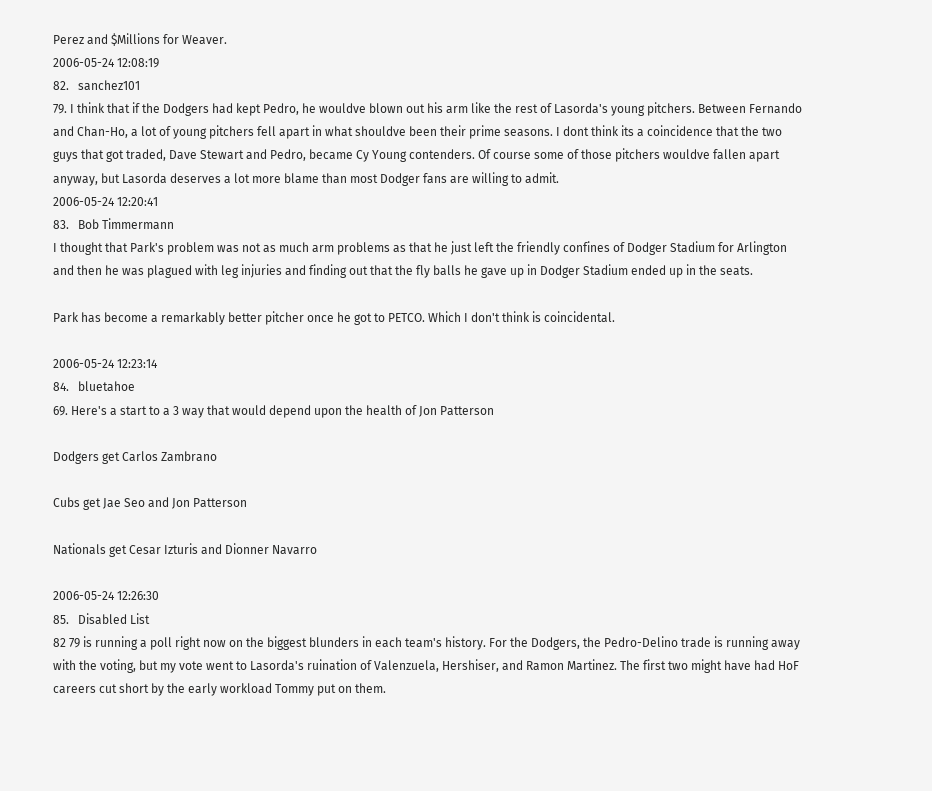Perez and $Millions for Weaver.
2006-05-24 12:08:19
82.   sanchez101
79. I think that if the Dodgers had kept Pedro, he wouldve blown out his arm like the rest of Lasorda's young pitchers. Between Fernando and Chan-Ho, a lot of young pitchers fell apart in what shouldve been their prime seasons. I dont think its a coincidence that the two guys that got traded, Dave Stewart and Pedro, became Cy Young contenders. Of course some of those pitchers wouldve fallen apart anyway, but Lasorda deserves a lot more blame than most Dodger fans are willing to admit.
2006-05-24 12:20:41
83.   Bob Timmermann
I thought that Park's problem was not as much arm problems as that he just left the friendly confines of Dodger Stadium for Arlington and then he was plagued with leg injuries and finding out that the fly balls he gave up in Dodger Stadium ended up in the seats.

Park has become a remarkably better pitcher once he got to PETCO. Which I don't think is coincidental.

2006-05-24 12:23:14
84.   bluetahoe
69. Here's a start to a 3 way that would depend upon the health of Jon Patterson

Dodgers get Carlos Zambrano

Cubs get Jae Seo and Jon Patterson

Nationals get Cesar Izturis and Dionner Navarro

2006-05-24 12:26:30
85.   Disabled List
82 79 is running a poll right now on the biggest blunders in each team's history. For the Dodgers, the Pedro-Delino trade is running away with the voting, but my vote went to Lasorda's ruination of Valenzuela, Hershiser, and Ramon Martinez. The first two might have had HoF careers cut short by the early workload Tommy put on them.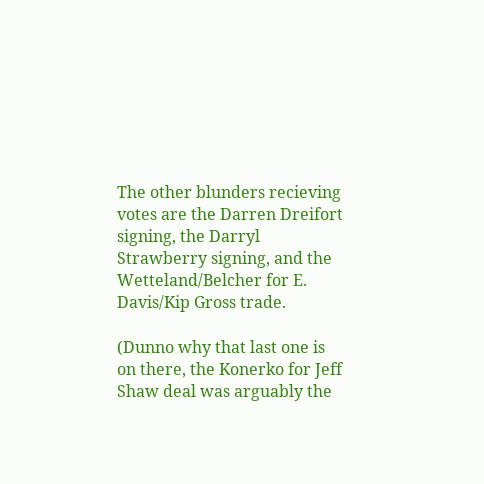The other blunders recieving votes are the Darren Dreifort signing, the Darryl Strawberry signing, and the Wetteland/Belcher for E. Davis/Kip Gross trade.

(Dunno why that last one is on there, the Konerko for Jeff Shaw deal was arguably the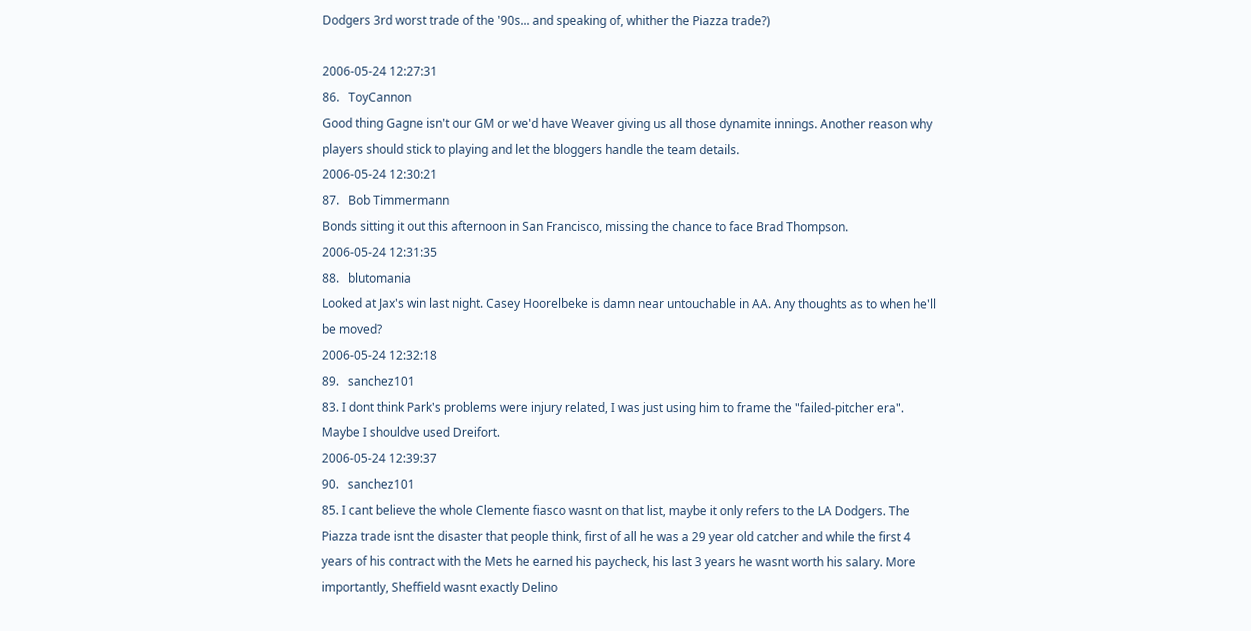Dodgers 3rd worst trade of the '90s... and speaking of, whither the Piazza trade?)

2006-05-24 12:27:31
86.   ToyCannon
Good thing Gagne isn't our GM or we'd have Weaver giving us all those dynamite innings. Another reason why players should stick to playing and let the bloggers handle the team details.
2006-05-24 12:30:21
87.   Bob Timmermann
Bonds sitting it out this afternoon in San Francisco, missing the chance to face Brad Thompson.
2006-05-24 12:31:35
88.   blutomania
Looked at Jax's win last night. Casey Hoorelbeke is damn near untouchable in AA. Any thoughts as to when he'll be moved?
2006-05-24 12:32:18
89.   sanchez101
83. I dont think Park's problems were injury related, I was just using him to frame the "failed-pitcher era". Maybe I shouldve used Dreifort.
2006-05-24 12:39:37
90.   sanchez101
85. I cant believe the whole Clemente fiasco wasnt on that list, maybe it only refers to the LA Dodgers. The Piazza trade isnt the disaster that people think, first of all he was a 29 year old catcher and while the first 4 years of his contract with the Mets he earned his paycheck, his last 3 years he wasnt worth his salary. More importantly, Sheffield wasnt exactly Delino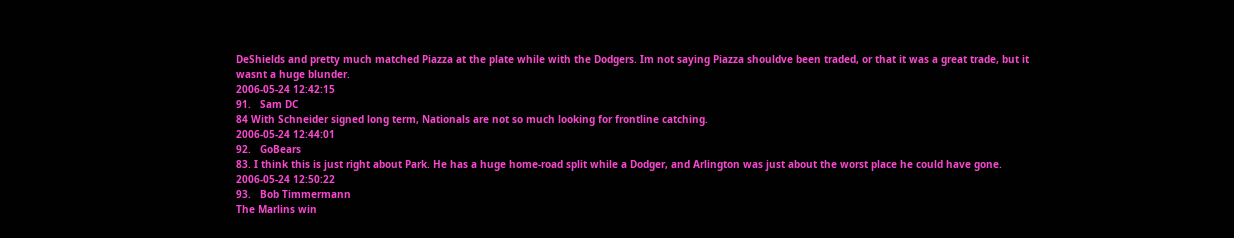DeShields and pretty much matched Piazza at the plate while with the Dodgers. Im not saying Piazza shouldve been traded, or that it was a great trade, but it wasnt a huge blunder.
2006-05-24 12:42:15
91.   Sam DC
84 With Schneider signed long term, Nationals are not so much looking for frontline catching.
2006-05-24 12:44:01
92.   GoBears
83. I think this is just right about Park. He has a huge home-road split while a Dodger, and Arlington was just about the worst place he could have gone.
2006-05-24 12:50:22
93.   Bob Timmermann
The Marlins win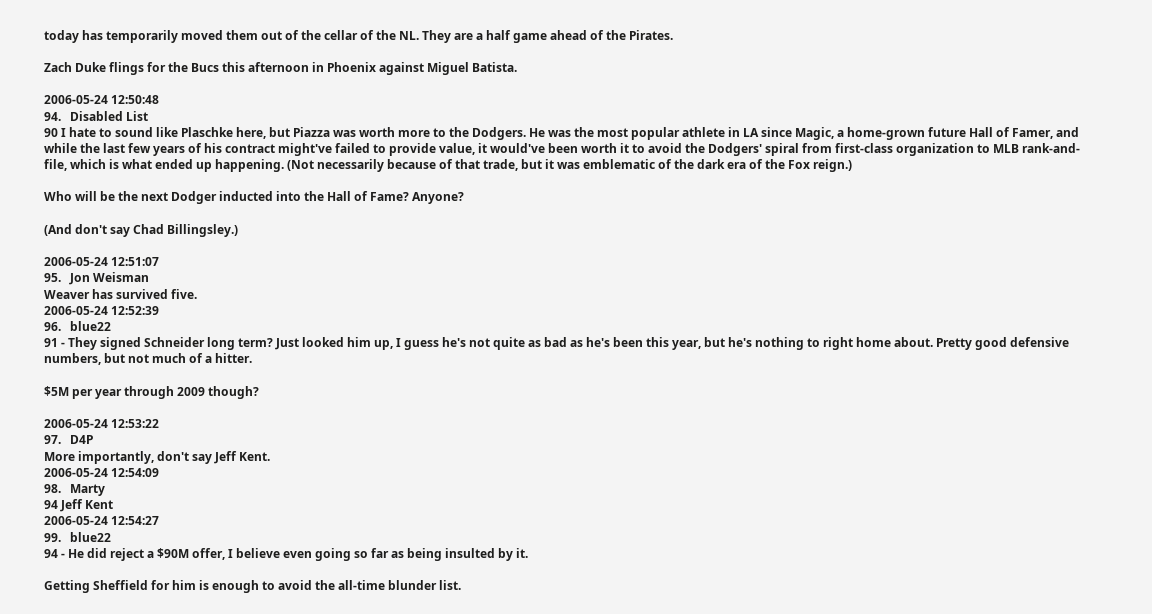today has temporarily moved them out of the cellar of the NL. They are a half game ahead of the Pirates.

Zach Duke flings for the Bucs this afternoon in Phoenix against Miguel Batista.

2006-05-24 12:50:48
94.   Disabled List
90 I hate to sound like Plaschke here, but Piazza was worth more to the Dodgers. He was the most popular athlete in LA since Magic, a home-grown future Hall of Famer, and while the last few years of his contract might've failed to provide value, it would've been worth it to avoid the Dodgers' spiral from first-class organization to MLB rank-and-file, which is what ended up happening. (Not necessarily because of that trade, but it was emblematic of the dark era of the Fox reign.)

Who will be the next Dodger inducted into the Hall of Fame? Anyone?

(And don't say Chad Billingsley.)

2006-05-24 12:51:07
95.   Jon Weisman
Weaver has survived five.
2006-05-24 12:52:39
96.   blue22
91 - They signed Schneider long term? Just looked him up, I guess he's not quite as bad as he's been this year, but he's nothing to right home about. Pretty good defensive numbers, but not much of a hitter.

$5M per year through 2009 though?

2006-05-24 12:53:22
97.   D4P
More importantly, don't say Jeff Kent.
2006-05-24 12:54:09
98.   Marty
94 Jeff Kent
2006-05-24 12:54:27
99.   blue22
94 - He did reject a $90M offer, I believe even going so far as being insulted by it.

Getting Sheffield for him is enough to avoid the all-time blunder list.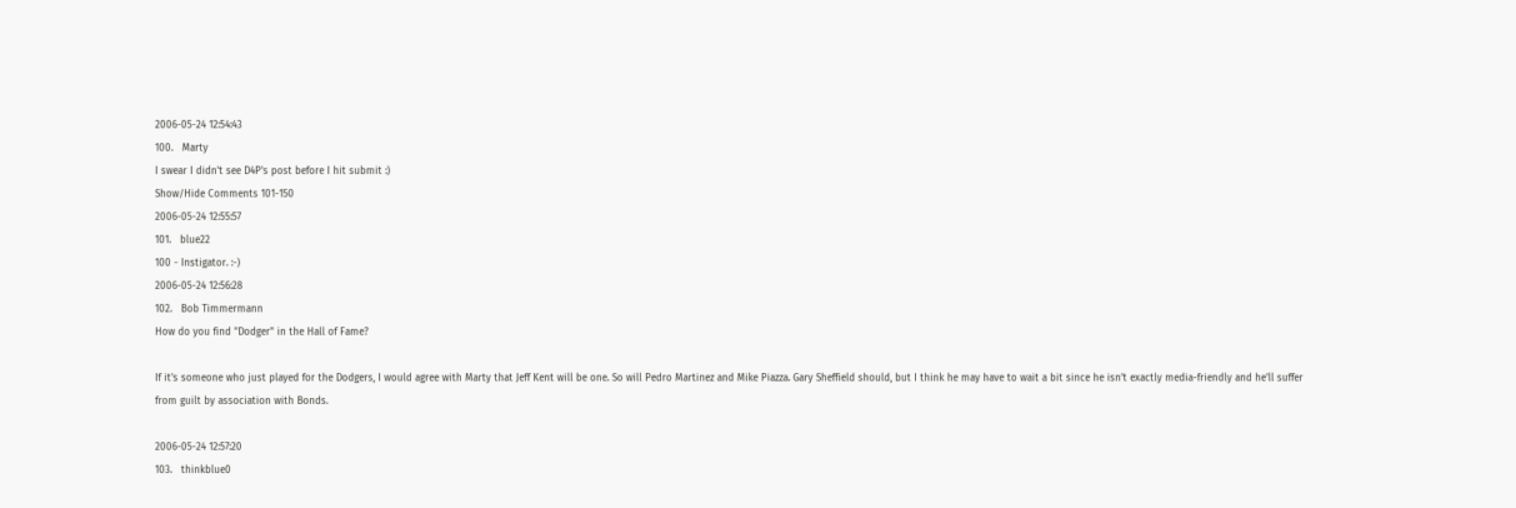2006-05-24 12:54:43
100.   Marty
I swear I didn't see D4P's post before I hit submit :)
Show/Hide Comments 101-150
2006-05-24 12:55:57
101.   blue22
100 - Instigator. :-)
2006-05-24 12:56:28
102.   Bob Timmermann
How do you find "Dodger" in the Hall of Fame?

If it's someone who just played for the Dodgers, I would agree with Marty that Jeff Kent will be one. So will Pedro Martinez and Mike Piazza. Gary Sheffield should, but I think he may have to wait a bit since he isn't exactly media-friendly and he'll suffer from guilt by association with Bonds.

2006-05-24 12:57:20
103.   thinkblue0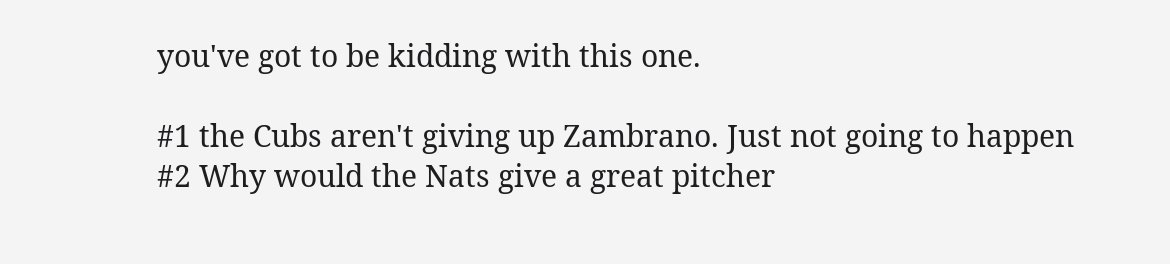you've got to be kidding with this one.

#1 the Cubs aren't giving up Zambrano. Just not going to happen
#2 Why would the Nats give a great pitcher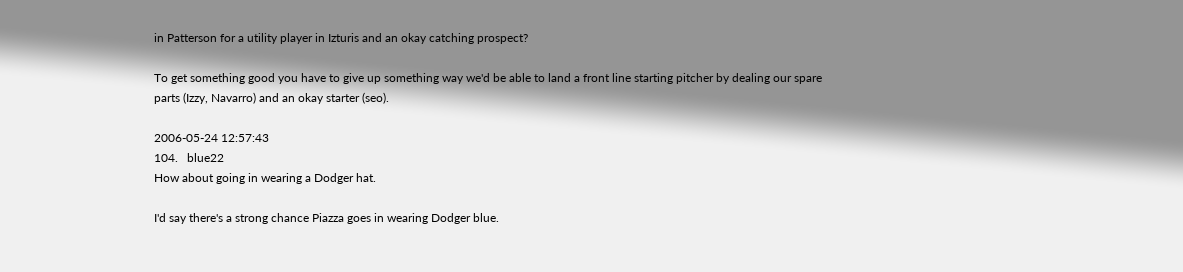in Patterson for a utility player in Izturis and an okay catching prospect?

To get something good you have to give up something way we'd be able to land a front line starting pitcher by dealing our spare parts (Izzy, Navarro) and an okay starter (seo).

2006-05-24 12:57:43
104.   blue22
How about going in wearing a Dodger hat.

I'd say there's a strong chance Piazza goes in wearing Dodger blue.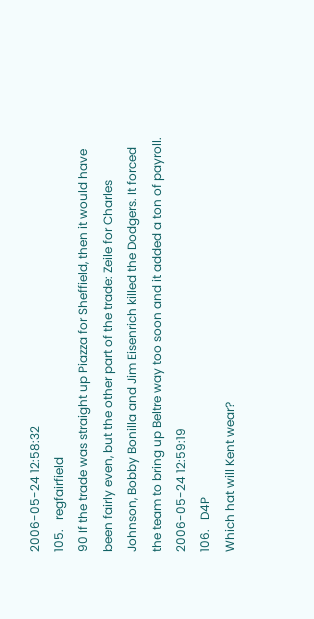2006-05-24 12:58:32
105.   regfairfield
90 If the trade was straight up Piazza for Sheffield, then it would have been fairly even, but the other part of the trade: Zeile for Charles Johnson, Bobby Bonilla and Jim Eisenrich killed the Dodgers. It forced the team to bring up Beltre way too soon and it added a ton of payroll.
2006-05-24 12:59:19
106.   D4P
Which hat will Kent wear?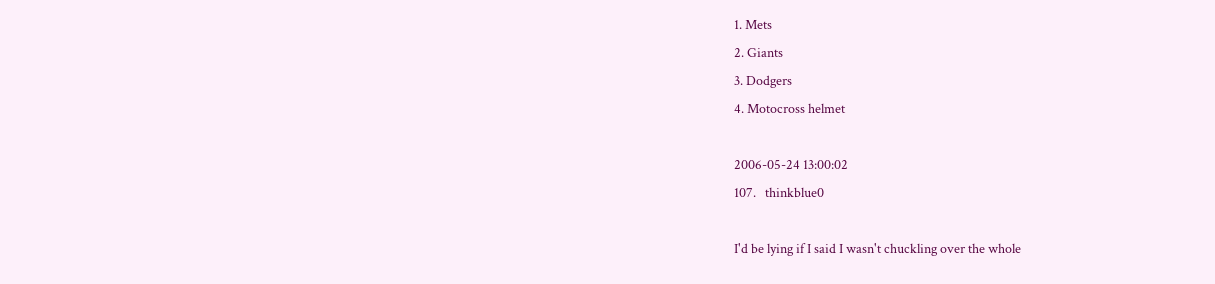1. Mets
2. Giants
3. Dodgers
4. Motocross helmet

2006-05-24 13:00:02
107.   thinkblue0

I'd be lying if I said I wasn't chuckling over the whole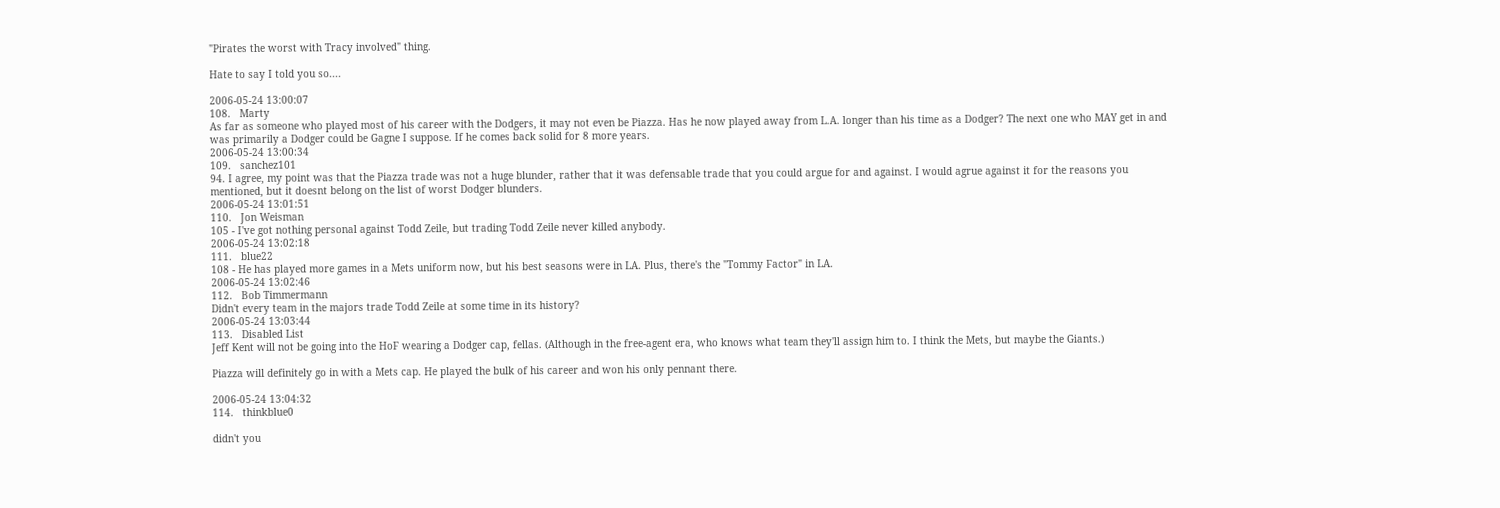"Pirates the worst with Tracy involved" thing.

Hate to say I told you so....

2006-05-24 13:00:07
108.   Marty
As far as someone who played most of his career with the Dodgers, it may not even be Piazza. Has he now played away from L.A. longer than his time as a Dodger? The next one who MAY get in and was primarily a Dodger could be Gagne I suppose. If he comes back solid for 8 more years.
2006-05-24 13:00:34
109.   sanchez101
94. I agree, my point was that the Piazza trade was not a huge blunder, rather that it was defensable trade that you could argue for and against. I would agrue against it for the reasons you mentioned, but it doesnt belong on the list of worst Dodger blunders.
2006-05-24 13:01:51
110.   Jon Weisman
105 - I've got nothing personal against Todd Zeile, but trading Todd Zeile never killed anybody.
2006-05-24 13:02:18
111.   blue22
108 - He has played more games in a Mets uniform now, but his best seasons were in LA. Plus, there's the "Tommy Factor" in LA.
2006-05-24 13:02:46
112.   Bob Timmermann
Didn't every team in the majors trade Todd Zeile at some time in its history?
2006-05-24 13:03:44
113.   Disabled List
Jeff Kent will not be going into the HoF wearing a Dodger cap, fellas. (Although in the free-agent era, who knows what team they'll assign him to. I think the Mets, but maybe the Giants.)

Piazza will definitely go in with a Mets cap. He played the bulk of his career and won his only pennant there.

2006-05-24 13:04:32
114.   thinkblue0

didn't you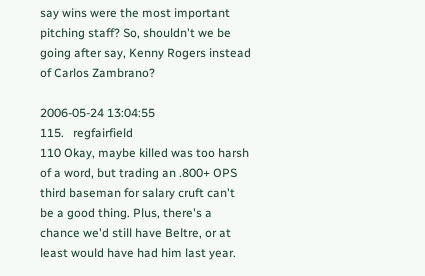say wins were the most important pitching staff? So, shouldn't we be going after say, Kenny Rogers instead of Carlos Zambrano?

2006-05-24 13:04:55
115.   regfairfield
110 Okay, maybe killed was too harsh of a word, but trading an .800+ OPS third baseman for salary cruft can't be a good thing. Plus, there's a chance we'd still have Beltre, or at least would have had him last year.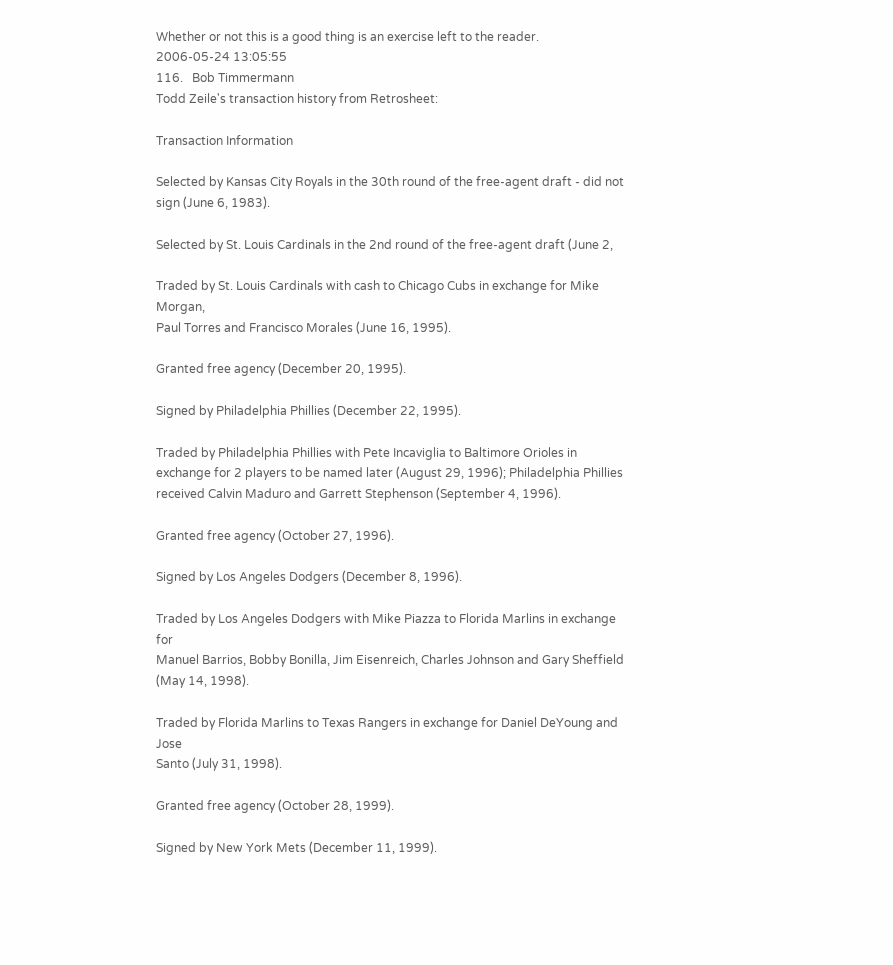Whether or not this is a good thing is an exercise left to the reader.
2006-05-24 13:05:55
116.   Bob Timmermann
Todd Zeile's transaction history from Retrosheet:

Transaction Information

Selected by Kansas City Royals in the 30th round of the free-agent draft - did not
sign (June 6, 1983).

Selected by St. Louis Cardinals in the 2nd round of the free-agent draft (June 2,

Traded by St. Louis Cardinals with cash to Chicago Cubs in exchange for Mike Morgan,
Paul Torres and Francisco Morales (June 16, 1995).

Granted free agency (December 20, 1995).

Signed by Philadelphia Phillies (December 22, 1995).

Traded by Philadelphia Phillies with Pete Incaviglia to Baltimore Orioles in
exchange for 2 players to be named later (August 29, 1996); Philadelphia Phillies
received Calvin Maduro and Garrett Stephenson (September 4, 1996).

Granted free agency (October 27, 1996).

Signed by Los Angeles Dodgers (December 8, 1996).

Traded by Los Angeles Dodgers with Mike Piazza to Florida Marlins in exchange for
Manuel Barrios, Bobby Bonilla, Jim Eisenreich, Charles Johnson and Gary Sheffield
(May 14, 1998).

Traded by Florida Marlins to Texas Rangers in exchange for Daniel DeYoung and Jose
Santo (July 31, 1998).

Granted free agency (October 28, 1999).

Signed by New York Mets (December 11, 1999).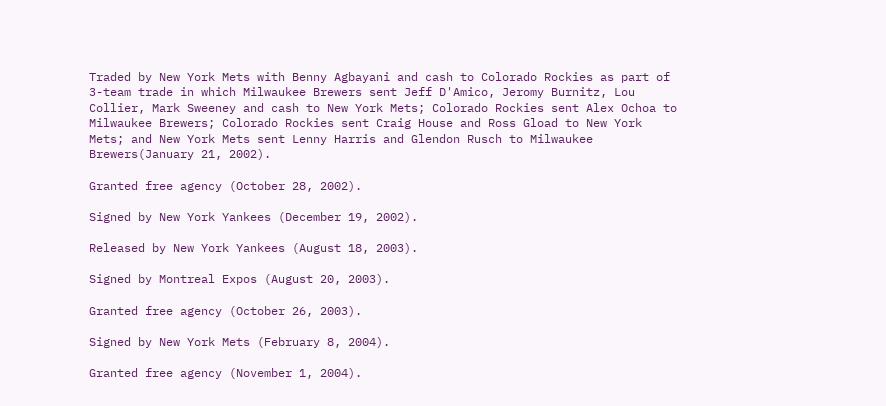Traded by New York Mets with Benny Agbayani and cash to Colorado Rockies as part of
3-team trade in which Milwaukee Brewers sent Jeff D'Amico, Jeromy Burnitz, Lou
Collier, Mark Sweeney and cash to New York Mets; Colorado Rockies sent Alex Ochoa to
Milwaukee Brewers; Colorado Rockies sent Craig House and Ross Gload to New York
Mets; and New York Mets sent Lenny Harris and Glendon Rusch to Milwaukee
Brewers(January 21, 2002).

Granted free agency (October 28, 2002).

Signed by New York Yankees (December 19, 2002).

Released by New York Yankees (August 18, 2003).

Signed by Montreal Expos (August 20, 2003).

Granted free agency (October 26, 2003).

Signed by New York Mets (February 8, 2004).

Granted free agency (November 1, 2004).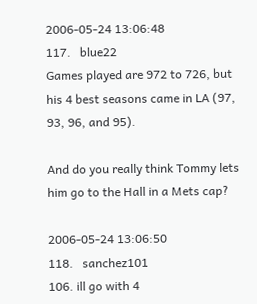2006-05-24 13:06:48
117.   blue22
Games played are 972 to 726, but his 4 best seasons came in LA (97, 93, 96, and 95).

And do you really think Tommy lets him go to the Hall in a Mets cap?

2006-05-24 13:06:50
118.   sanchez101
106. ill go with 4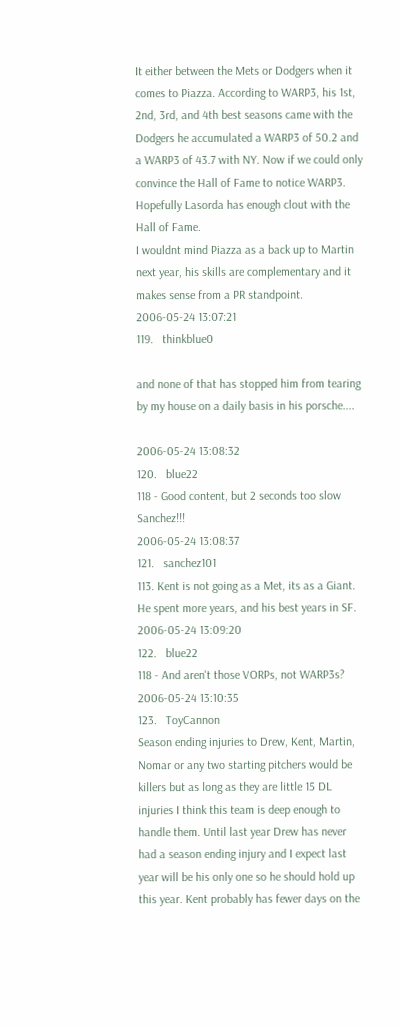It either between the Mets or Dodgers when it comes to Piazza. According to WARP3, his 1st, 2nd, 3rd, and 4th best seasons came with the Dodgers he accumulated a WARP3 of 50.2 and a WARP3 of 43.7 with NY. Now if we could only convince the Hall of Fame to notice WARP3. Hopefully Lasorda has enough clout with the Hall of Fame.
I wouldnt mind Piazza as a back up to Martin next year, his skills are complementary and it makes sense from a PR standpoint.
2006-05-24 13:07:21
119.   thinkblue0

and none of that has stopped him from tearing by my house on a daily basis in his porsche....

2006-05-24 13:08:32
120.   blue22
118 - Good content, but 2 seconds too slow Sanchez!!!
2006-05-24 13:08:37
121.   sanchez101
113. Kent is not going as a Met, its as a Giant. He spent more years, and his best years in SF.
2006-05-24 13:09:20
122.   blue22
118 - And aren't those VORPs, not WARP3s?
2006-05-24 13:10:35
123.   ToyCannon
Season ending injuries to Drew, Kent, Martin, Nomar or any two starting pitchers would be killers but as long as they are little 15 DL injuries I think this team is deep enough to handle them. Until last year Drew has never had a season ending injury and I expect last year will be his only one so he should hold up this year. Kent probably has fewer days on the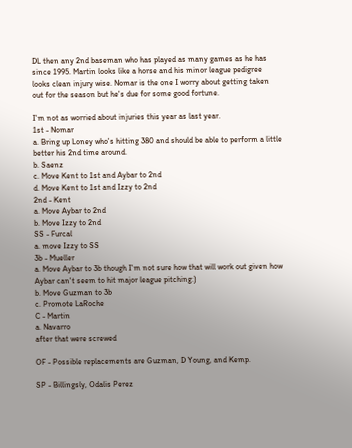DL then any 2nd baseman who has played as many games as he has since 1995. Martin looks like a horse and his minor league pedigree looks clean injury wise. Nomar is the one I worry about getting taken out for the season but he's due for some good fortune.

I'm not as worried about injuries this year as last year.
1st - Nomar
a. Bring up Loney who's hitting 380 and should be able to perform a little better his 2nd time around.
b. Saenz
c. Move Kent to 1st and Aybar to 2nd
d. Move Kent to 1st and Izzy to 2nd
2nd - Kent
a. Move Aybar to 2nd
b. Move Izzy to 2nd
SS - Furcal
a. move Izzy to SS
3b - Mueller
a. Move Aybar to 3b though I'm not sure how that will work out given how Aybar can't seem to hit major league pitching:)
b. Move Guzman to 3b
c. Promote LaRoche
C - Martin
a. Navarro
after that were screwed

OF - Possible replacements are Guzman, D Young, and Kemp.

SP - Billingsly, Odalis Perez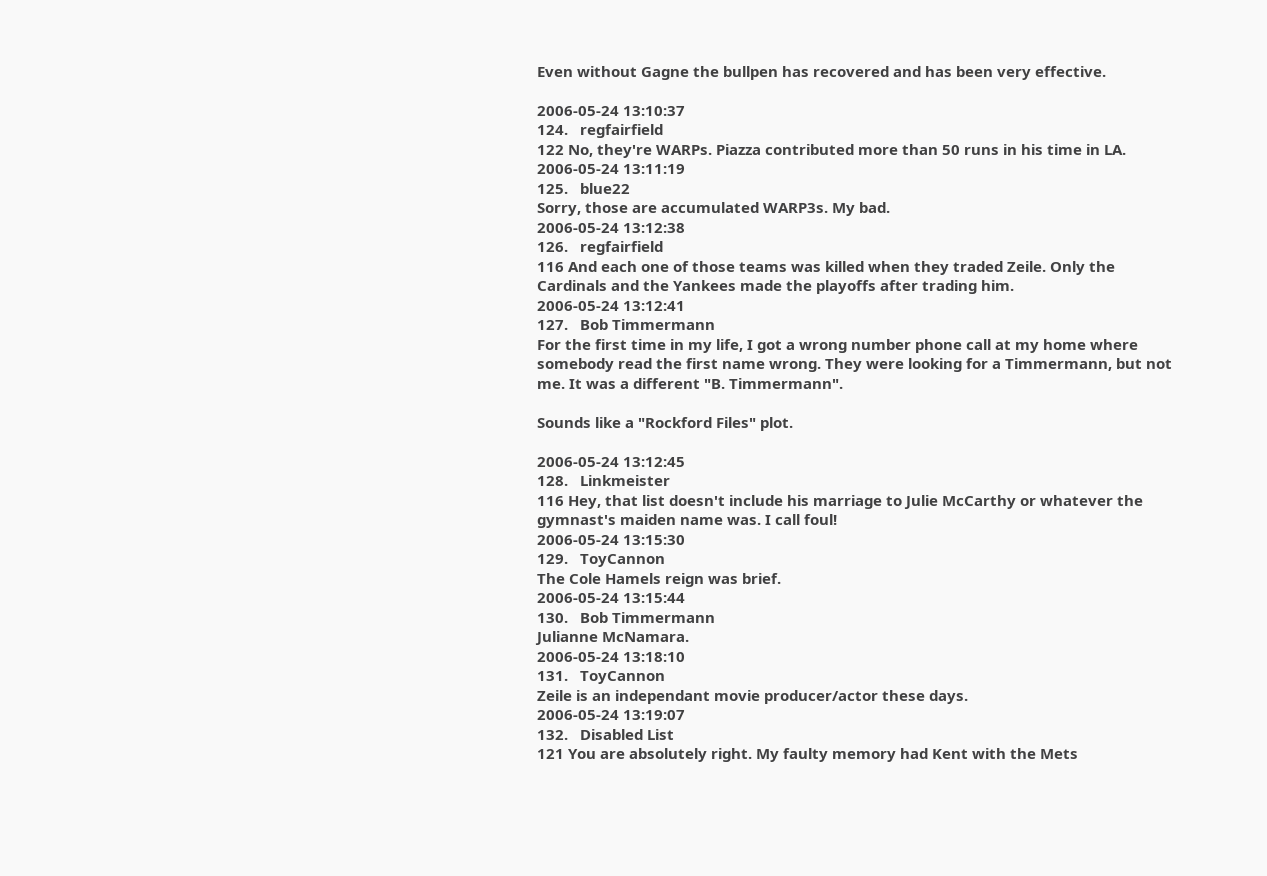Even without Gagne the bullpen has recovered and has been very effective.

2006-05-24 13:10:37
124.   regfairfield
122 No, they're WARPs. Piazza contributed more than 50 runs in his time in LA.
2006-05-24 13:11:19
125.   blue22
Sorry, those are accumulated WARP3s. My bad.
2006-05-24 13:12:38
126.   regfairfield
116 And each one of those teams was killed when they traded Zeile. Only the Cardinals and the Yankees made the playoffs after trading him.
2006-05-24 13:12:41
127.   Bob Timmermann
For the first time in my life, I got a wrong number phone call at my home where somebody read the first name wrong. They were looking for a Timmermann, but not me. It was a different "B. Timmermann".

Sounds like a "Rockford Files" plot.

2006-05-24 13:12:45
128.   Linkmeister
116 Hey, that list doesn't include his marriage to Julie McCarthy or whatever the gymnast's maiden name was. I call foul!
2006-05-24 13:15:30
129.   ToyCannon
The Cole Hamels reign was brief.
2006-05-24 13:15:44
130.   Bob Timmermann
Julianne McNamara.
2006-05-24 13:18:10
131.   ToyCannon
Zeile is an independant movie producer/actor these days.
2006-05-24 13:19:07
132.   Disabled List
121 You are absolutely right. My faulty memory had Kent with the Mets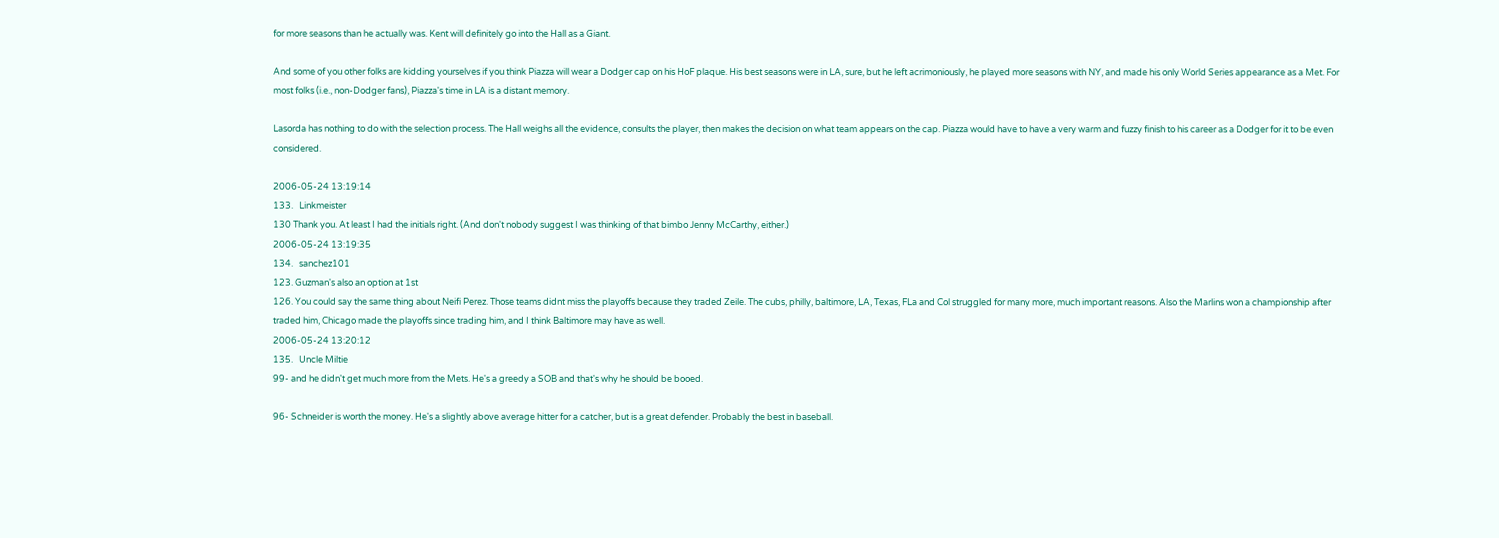for more seasons than he actually was. Kent will definitely go into the Hall as a Giant.

And some of you other folks are kidding yourselves if you think Piazza will wear a Dodger cap on his HoF plaque. His best seasons were in LA, sure, but he left acrimoniously, he played more seasons with NY, and made his only World Series appearance as a Met. For most folks (i.e., non-Dodger fans), Piazza's time in LA is a distant memory.

Lasorda has nothing to do with the selection process. The Hall weighs all the evidence, consults the player, then makes the decision on what team appears on the cap. Piazza would have to have a very warm and fuzzy finish to his career as a Dodger for it to be even considered.

2006-05-24 13:19:14
133.   Linkmeister
130 Thank you. At least I had the initials right. (And don't nobody suggest I was thinking of that bimbo Jenny McCarthy, either.)
2006-05-24 13:19:35
134.   sanchez101
123. Guzman's also an option at 1st
126. You could say the same thing about Neifi Perez. Those teams didnt miss the playoffs because they traded Zeile. The cubs, philly, baltimore, LA, Texas, FLa and Col struggled for many more, much important reasons. Also the Marlins won a championship after traded him, Chicago made the playoffs since trading him, and I think Baltimore may have as well.
2006-05-24 13:20:12
135.   Uncle Miltie
99- and he didn't get much more from the Mets. He's a greedy a SOB and that's why he should be booed.

96- Schneider is worth the money. He's a slightly above average hitter for a catcher, but is a great defender. Probably the best in baseball.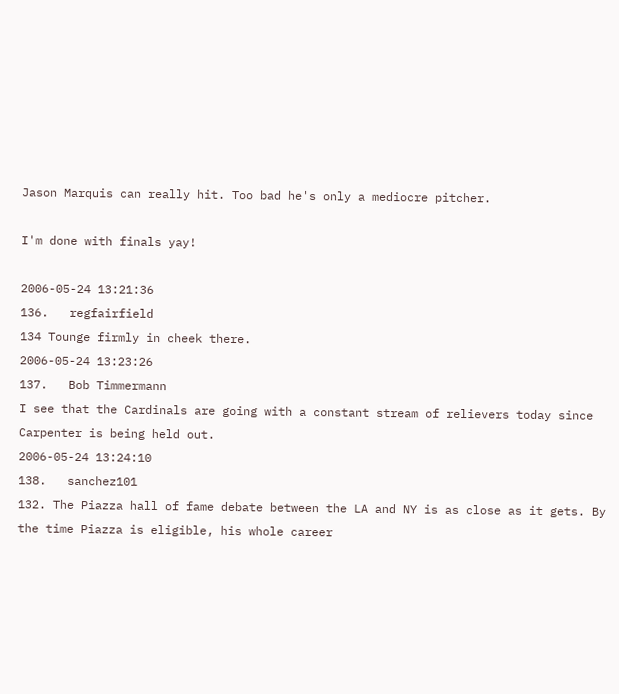Jason Marquis can really hit. Too bad he's only a mediocre pitcher.

I'm done with finals yay!

2006-05-24 13:21:36
136.   regfairfield
134 Tounge firmly in cheek there.
2006-05-24 13:23:26
137.   Bob Timmermann
I see that the Cardinals are going with a constant stream of relievers today since Carpenter is being held out.
2006-05-24 13:24:10
138.   sanchez101
132. The Piazza hall of fame debate between the LA and NY is as close as it gets. By the time Piazza is eligible, his whole career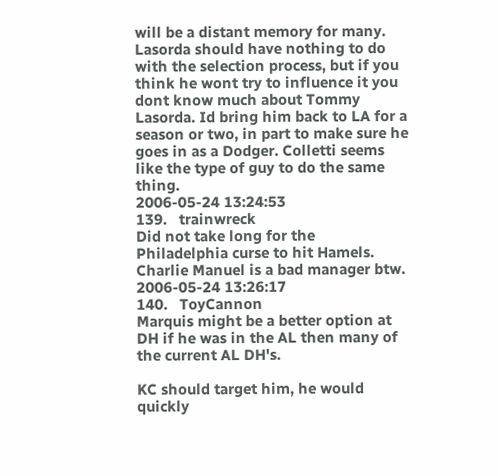will be a distant memory for many. Lasorda should have nothing to do with the selection process, but if you think he wont try to influence it you dont know much about Tommy Lasorda. Id bring him back to LA for a season or two, in part to make sure he goes in as a Dodger. Colletti seems like the type of guy to do the same thing.
2006-05-24 13:24:53
139.   trainwreck
Did not take long for the Philadelphia curse to hit Hamels. Charlie Manuel is a bad manager btw.
2006-05-24 13:26:17
140.   ToyCannon
Marquis might be a better option at DH if he was in the AL then many of the current AL DH's.

KC should target him, he would quickly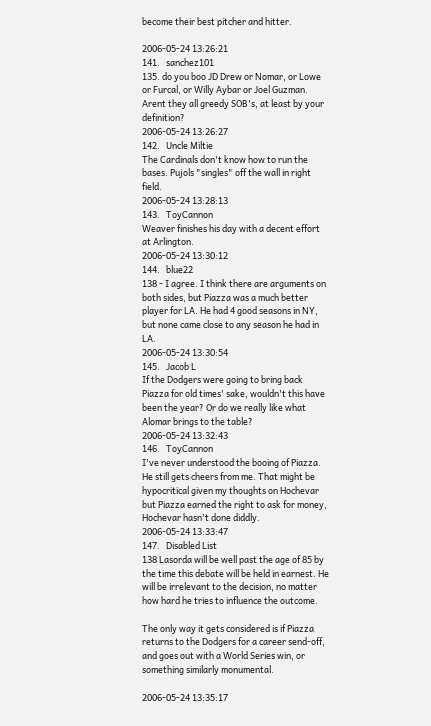become their best pitcher and hitter.

2006-05-24 13:26:21
141.   sanchez101
135. do you boo JD Drew or Nomar, or Lowe or Furcal, or Willy Aybar or Joel Guzman. Arent they all greedy SOB's, at least by your definition?
2006-05-24 13:26:27
142.   Uncle Miltie
The Cardinals don't know how to run the bases. Pujols "singles" off the wall in right field.
2006-05-24 13:28:13
143.   ToyCannon
Weaver finishes his day with a decent effort at Arlington.
2006-05-24 13:30:12
144.   blue22
138 - I agree. I think there are arguments on both sides, but Piazza was a much better player for LA. He had 4 good seasons in NY, but none came close to any season he had in LA.
2006-05-24 13:30:54
145.   Jacob L
If the Dodgers were going to bring back Piazza for old times' sake, wouldn't this have been the year? Or do we really like what Alomar brings to the table?
2006-05-24 13:32:43
146.   ToyCannon
I've never understood the booing of Piazza. He still gets cheers from me. That might be hypocritical given my thoughts on Hochevar but Piazza earned the right to ask for money, Hochevar hasn't done diddly.
2006-05-24 13:33:47
147.   Disabled List
138 Lasorda will be well past the age of 85 by the time this debate will be held in earnest. He will be irrelevant to the decision, no matter how hard he tries to influence the outcome.

The only way it gets considered is if Piazza returns to the Dodgers for a career send-off, and goes out with a World Series win, or something similarly monumental.

2006-05-24 13:35:17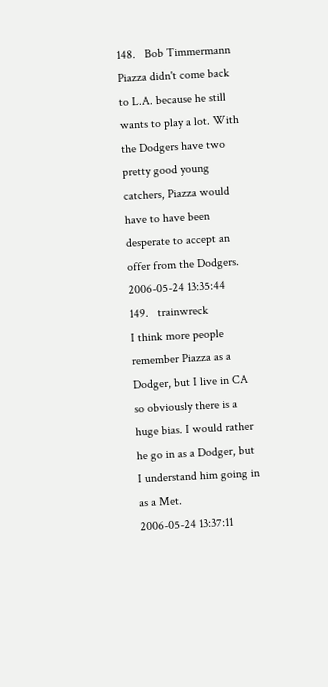148.   Bob Timmermann
Piazza didn't come back to L.A. because he still wants to play a lot. With the Dodgers have two pretty good young catchers, Piazza would have to have been desperate to accept an offer from the Dodgers.
2006-05-24 13:35:44
149.   trainwreck
I think more people remember Piazza as a Dodger, but I live in CA so obviously there is a huge bias. I would rather he go in as a Dodger, but I understand him going in as a Met.
2006-05-24 13:37:11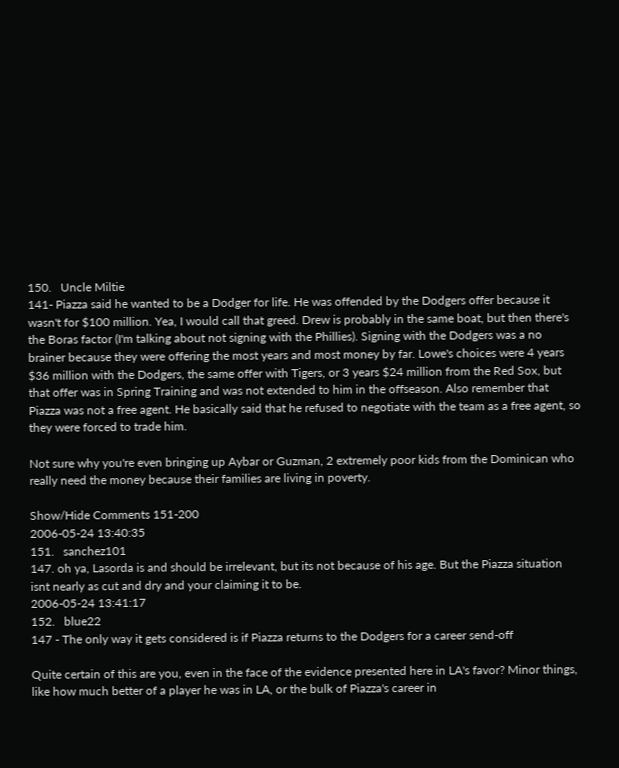150.   Uncle Miltie
141- Piazza said he wanted to be a Dodger for life. He was offended by the Dodgers offer because it wasn't for $100 million. Yea, I would call that greed. Drew is probably in the same boat, but then there's the Boras factor (I'm talking about not signing with the Phillies). Signing with the Dodgers was a no brainer because they were offering the most years and most money by far. Lowe's choices were 4 years $36 million with the Dodgers, the same offer with Tigers, or 3 years $24 million from the Red Sox, but that offer was in Spring Training and was not extended to him in the offseason. Also remember that Piazza was not a free agent. He basically said that he refused to negotiate with the team as a free agent, so they were forced to trade him.

Not sure why you're even bringing up Aybar or Guzman, 2 extremely poor kids from the Dominican who really need the money because their families are living in poverty.

Show/Hide Comments 151-200
2006-05-24 13:40:35
151.   sanchez101
147. oh ya, Lasorda is and should be irrelevant, but its not because of his age. But the Piazza situation isnt nearly as cut and dry and your claiming it to be.
2006-05-24 13:41:17
152.   blue22
147 - The only way it gets considered is if Piazza returns to the Dodgers for a career send-off

Quite certain of this are you, even in the face of the evidence presented here in LA's favor? Minor things, like how much better of a player he was in LA, or the bulk of Piazza's career in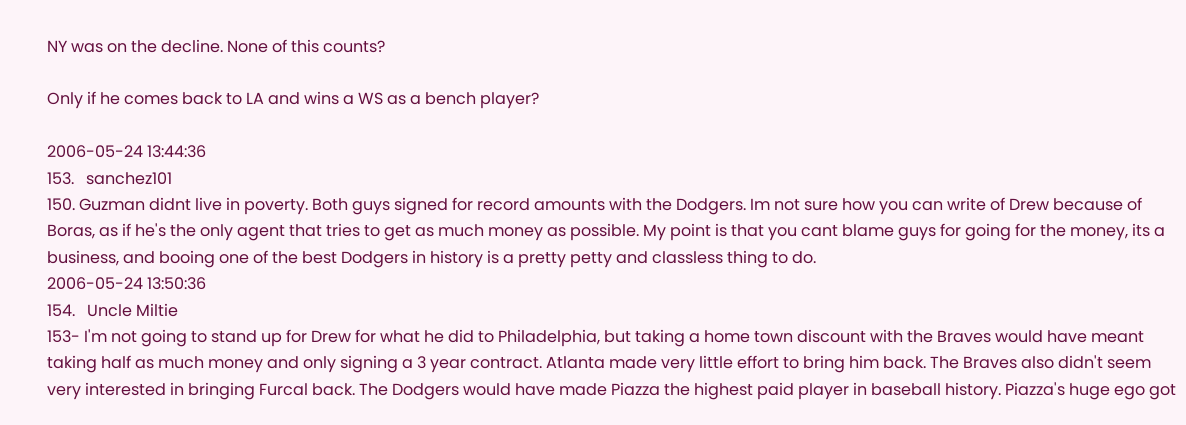NY was on the decline. None of this counts?

Only if he comes back to LA and wins a WS as a bench player?

2006-05-24 13:44:36
153.   sanchez101
150. Guzman didnt live in poverty. Both guys signed for record amounts with the Dodgers. Im not sure how you can write of Drew because of Boras, as if he's the only agent that tries to get as much money as possible. My point is that you cant blame guys for going for the money, its a business, and booing one of the best Dodgers in history is a pretty petty and classless thing to do.
2006-05-24 13:50:36
154.   Uncle Miltie
153- I'm not going to stand up for Drew for what he did to Philadelphia, but taking a home town discount with the Braves would have meant taking half as much money and only signing a 3 year contract. Atlanta made very little effort to bring him back. The Braves also didn't seem very interested in bringing Furcal back. The Dodgers would have made Piazza the highest paid player in baseball history. Piazza's huge ego got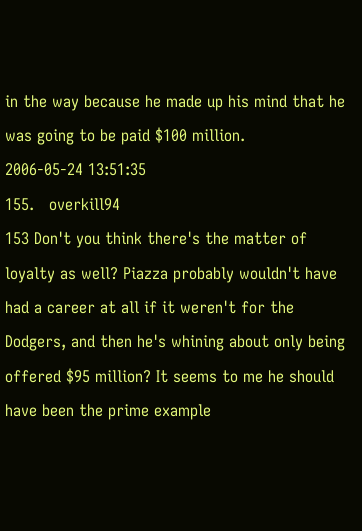in the way because he made up his mind that he was going to be paid $100 million.
2006-05-24 13:51:35
155.   overkill94
153 Don't you think there's the matter of loyalty as well? Piazza probably wouldn't have had a career at all if it weren't for the Dodgers, and then he's whining about only being offered $95 million? It seems to me he should have been the prime example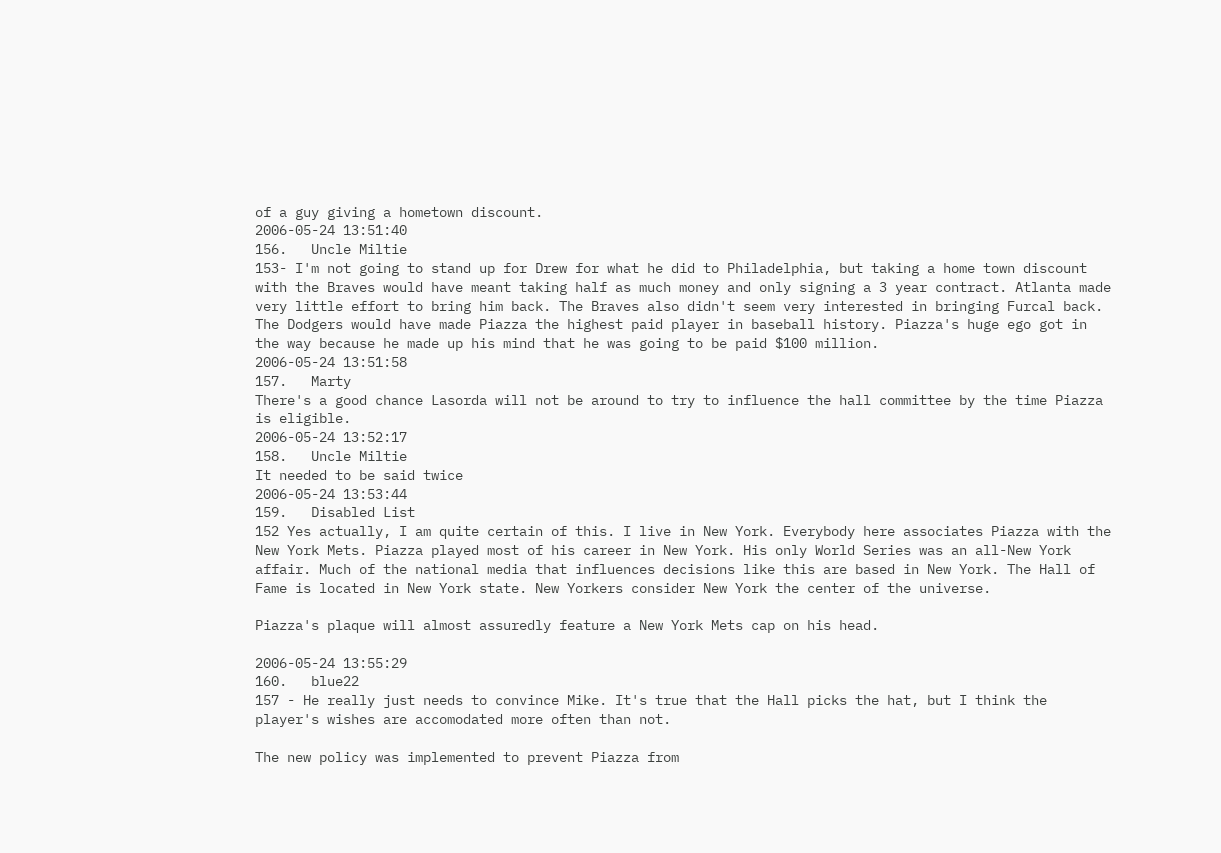of a guy giving a hometown discount.
2006-05-24 13:51:40
156.   Uncle Miltie
153- I'm not going to stand up for Drew for what he did to Philadelphia, but taking a home town discount with the Braves would have meant taking half as much money and only signing a 3 year contract. Atlanta made very little effort to bring him back. The Braves also didn't seem very interested in bringing Furcal back. The Dodgers would have made Piazza the highest paid player in baseball history. Piazza's huge ego got in the way because he made up his mind that he was going to be paid $100 million.
2006-05-24 13:51:58
157.   Marty
There's a good chance Lasorda will not be around to try to influence the hall committee by the time Piazza is eligible.
2006-05-24 13:52:17
158.   Uncle Miltie
It needed to be said twice
2006-05-24 13:53:44
159.   Disabled List
152 Yes actually, I am quite certain of this. I live in New York. Everybody here associates Piazza with the New York Mets. Piazza played most of his career in New York. His only World Series was an all-New York affair. Much of the national media that influences decisions like this are based in New York. The Hall of Fame is located in New York state. New Yorkers consider New York the center of the universe.

Piazza's plaque will almost assuredly feature a New York Mets cap on his head.

2006-05-24 13:55:29
160.   blue22
157 - He really just needs to convince Mike. It's true that the Hall picks the hat, but I think the player's wishes are accomodated more often than not.

The new policy was implemented to prevent Piazza from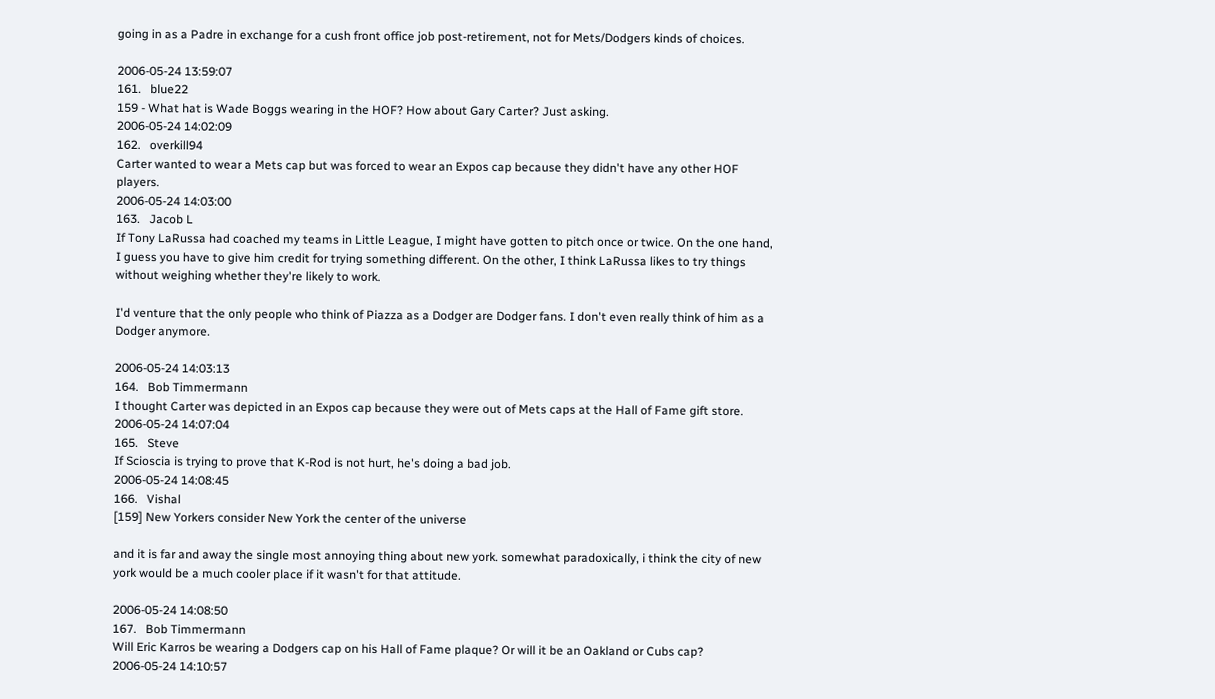going in as a Padre in exchange for a cush front office job post-retirement, not for Mets/Dodgers kinds of choices.

2006-05-24 13:59:07
161.   blue22
159 - What hat is Wade Boggs wearing in the HOF? How about Gary Carter? Just asking.
2006-05-24 14:02:09
162.   overkill94
Carter wanted to wear a Mets cap but was forced to wear an Expos cap because they didn't have any other HOF players.
2006-05-24 14:03:00
163.   Jacob L
If Tony LaRussa had coached my teams in Little League, I might have gotten to pitch once or twice. On the one hand, I guess you have to give him credit for trying something different. On the other, I think LaRussa likes to try things without weighing whether they're likely to work.

I'd venture that the only people who think of Piazza as a Dodger are Dodger fans. I don't even really think of him as a Dodger anymore.

2006-05-24 14:03:13
164.   Bob Timmermann
I thought Carter was depicted in an Expos cap because they were out of Mets caps at the Hall of Fame gift store.
2006-05-24 14:07:04
165.   Steve
If Scioscia is trying to prove that K-Rod is not hurt, he's doing a bad job.
2006-05-24 14:08:45
166.   Vishal
[159] New Yorkers consider New York the center of the universe

and it is far and away the single most annoying thing about new york. somewhat paradoxically, i think the city of new york would be a much cooler place if it wasn't for that attitude.

2006-05-24 14:08:50
167.   Bob Timmermann
Will Eric Karros be wearing a Dodgers cap on his Hall of Fame plaque? Or will it be an Oakland or Cubs cap?
2006-05-24 14:10:57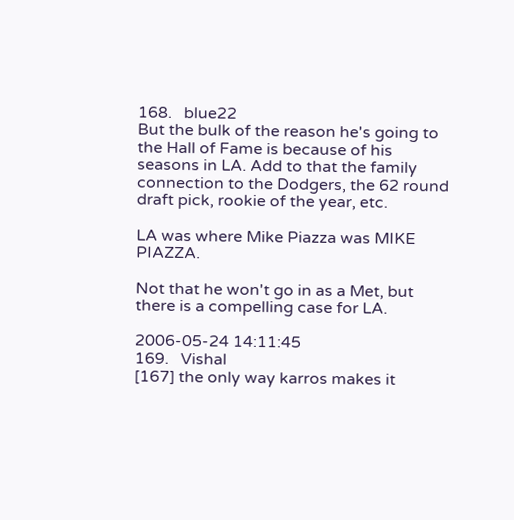168.   blue22
But the bulk of the reason he's going to the Hall of Fame is because of his seasons in LA. Add to that the family connection to the Dodgers, the 62 round draft pick, rookie of the year, etc.

LA was where Mike Piazza was MIKE PIAZZA.

Not that he won't go in as a Met, but there is a compelling case for LA.

2006-05-24 14:11:45
169.   Vishal
[167] the only way karros makes it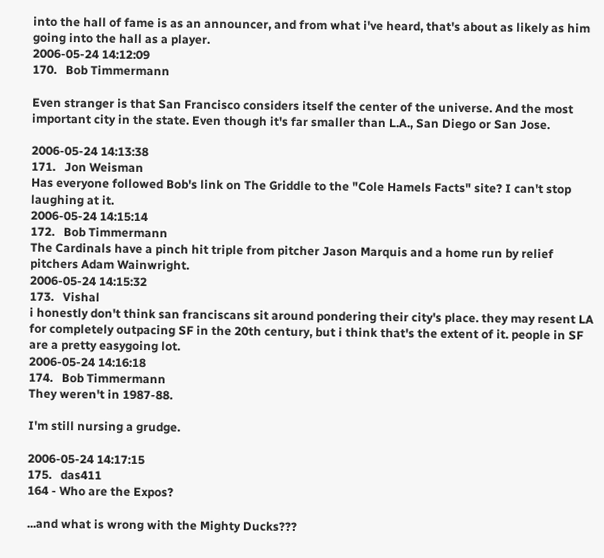into the hall of fame is as an announcer, and from what i've heard, that's about as likely as him going into the hall as a player.
2006-05-24 14:12:09
170.   Bob Timmermann

Even stranger is that San Francisco considers itself the center of the universe. And the most important city in the state. Even though it's far smaller than L.A., San Diego or San Jose.

2006-05-24 14:13:38
171.   Jon Weisman
Has everyone followed Bob's link on The Griddle to the "Cole Hamels Facts" site? I can't stop laughing at it.
2006-05-24 14:15:14
172.   Bob Timmermann
The Cardinals have a pinch hit triple from pitcher Jason Marquis and a home run by relief pitchers Adam Wainwright.
2006-05-24 14:15:32
173.   Vishal
i honestly don't think san franciscans sit around pondering their city's place. they may resent LA for completely outpacing SF in the 20th century, but i think that's the extent of it. people in SF are a pretty easygoing lot.
2006-05-24 14:16:18
174.   Bob Timmermann
They weren't in 1987-88.

I'm still nursing a grudge.

2006-05-24 14:17:15
175.   das411
164 - Who are the Expos?

...and what is wrong with the Mighty Ducks???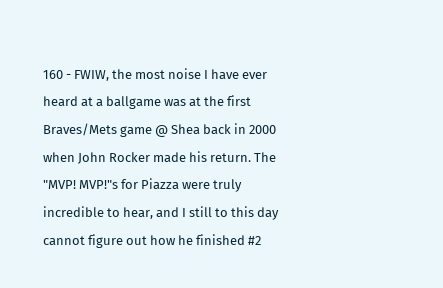160 - FWIW, the most noise I have ever heard at a ballgame was at the first Braves/Mets game @ Shea back in 2000 when John Rocker made his return. The "MVP! MVP!"s for Piazza were truly incredible to hear, and I still to this day cannot figure out how he finished #2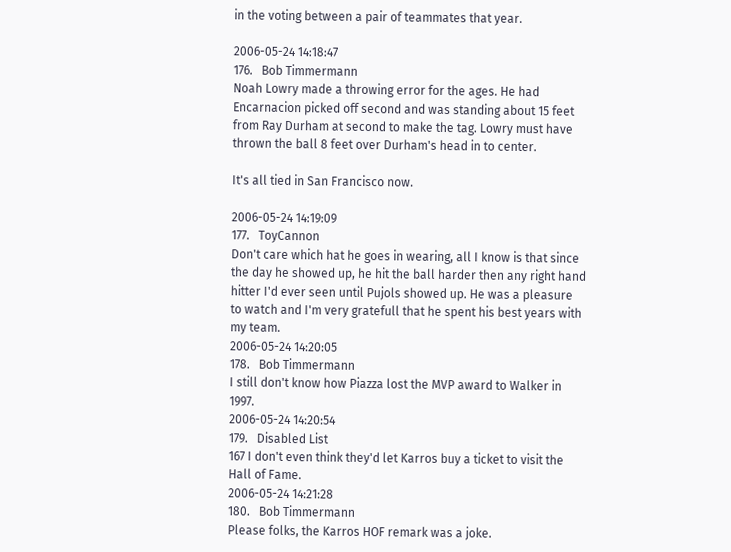in the voting between a pair of teammates that year.

2006-05-24 14:18:47
176.   Bob Timmermann
Noah Lowry made a throwing error for the ages. He had Encarnacion picked off second and was standing about 15 feet from Ray Durham at second to make the tag. Lowry must have thrown the ball 8 feet over Durham's head in to center.

It's all tied in San Francisco now.

2006-05-24 14:19:09
177.   ToyCannon
Don't care which hat he goes in wearing, all I know is that since the day he showed up, he hit the ball harder then any right hand hitter I'd ever seen until Pujols showed up. He was a pleasure to watch and I'm very gratefull that he spent his best years with my team.
2006-05-24 14:20:05
178.   Bob Timmermann
I still don't know how Piazza lost the MVP award to Walker in 1997.
2006-05-24 14:20:54
179.   Disabled List
167 I don't even think they'd let Karros buy a ticket to visit the Hall of Fame.
2006-05-24 14:21:28
180.   Bob Timmermann
Please folks, the Karros HOF remark was a joke.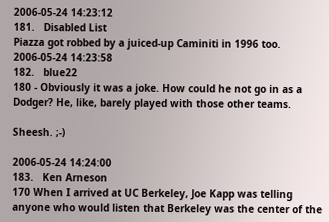2006-05-24 14:23:12
181.   Disabled List
Piazza got robbed by a juiced-up Caminiti in 1996 too.
2006-05-24 14:23:58
182.   blue22
180 - Obviously it was a joke. How could he not go in as a Dodger? He, like, barely played with those other teams.

Sheesh. ;-)

2006-05-24 14:24:00
183.   Ken Arneson
170 When I arrived at UC Berkeley, Joe Kapp was telling anyone who would listen that Berkeley was the center of the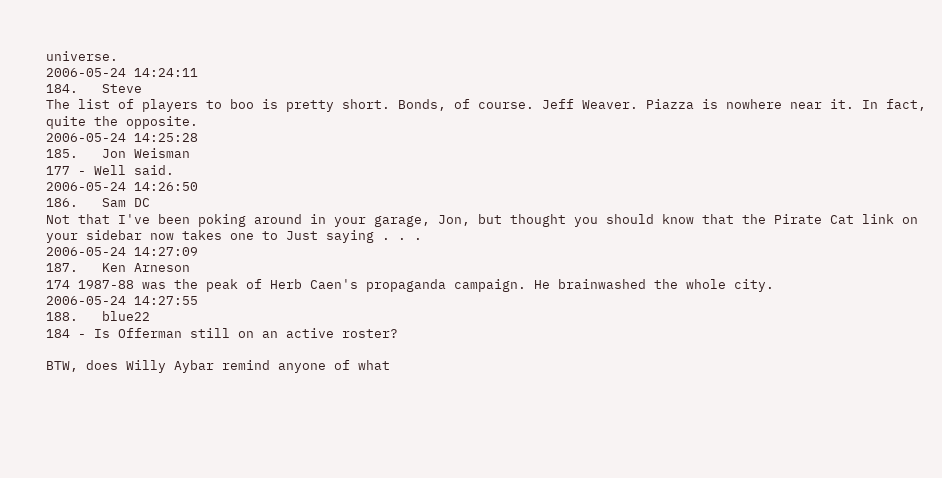universe.
2006-05-24 14:24:11
184.   Steve
The list of players to boo is pretty short. Bonds, of course. Jeff Weaver. Piazza is nowhere near it. In fact, quite the opposite.
2006-05-24 14:25:28
185.   Jon Weisman
177 - Well said.
2006-05-24 14:26:50
186.   Sam DC
Not that I've been poking around in your garage, Jon, but thought you should know that the Pirate Cat link on your sidebar now takes one to Just saying . . .
2006-05-24 14:27:09
187.   Ken Arneson
174 1987-88 was the peak of Herb Caen's propaganda campaign. He brainwashed the whole city.
2006-05-24 14:27:55
188.   blue22
184 - Is Offerman still on an active roster?

BTW, does Willy Aybar remind anyone of what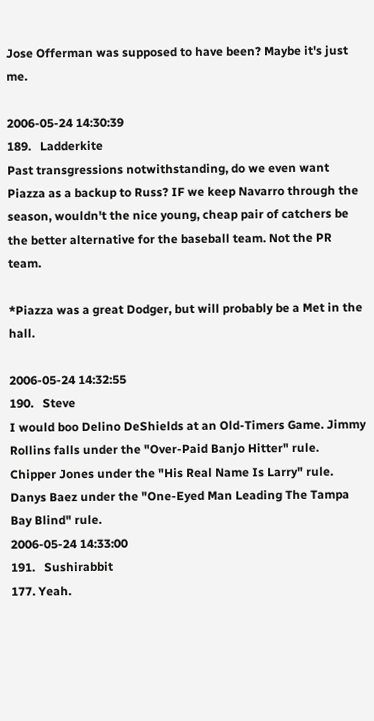Jose Offerman was supposed to have been? Maybe it's just me.

2006-05-24 14:30:39
189.   Ladderkite
Past transgressions notwithstanding, do we even want Piazza as a backup to Russ? IF we keep Navarro through the season, wouldn't the nice young, cheap pair of catchers be the better alternative for the baseball team. Not the PR team.

*Piazza was a great Dodger, but will probably be a Met in the hall.

2006-05-24 14:32:55
190.   Steve
I would boo Delino DeShields at an Old-Timers Game. Jimmy Rollins falls under the "Over-Paid Banjo Hitter" rule. Chipper Jones under the "His Real Name Is Larry" rule. Danys Baez under the "One-Eyed Man Leading The Tampa Bay Blind" rule.
2006-05-24 14:33:00
191.   Sushirabbit
177. Yeah.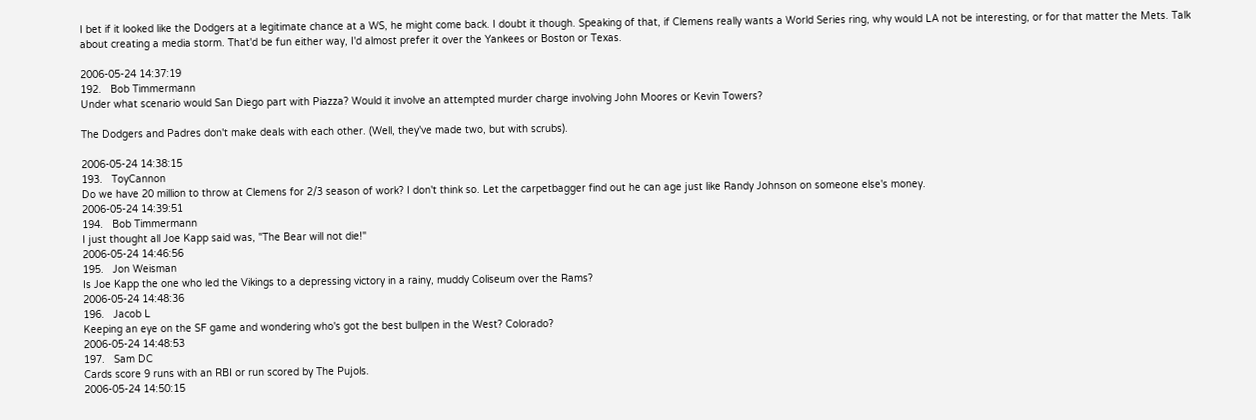I bet if it looked like the Dodgers at a legitimate chance at a WS, he might come back. I doubt it though. Speaking of that, if Clemens really wants a World Series ring, why would LA not be interesting, or for that matter the Mets. Talk about creating a media storm. That'd be fun either way, I'd almost prefer it over the Yankees or Boston or Texas.

2006-05-24 14:37:19
192.   Bob Timmermann
Under what scenario would San Diego part with Piazza? Would it involve an attempted murder charge involving John Moores or Kevin Towers?

The Dodgers and Padres don't make deals with each other. (Well, they've made two, but with scrubs).

2006-05-24 14:38:15
193.   ToyCannon
Do we have 20 million to throw at Clemens for 2/3 season of work? I don't think so. Let the carpetbagger find out he can age just like Randy Johnson on someone else's money.
2006-05-24 14:39:51
194.   Bob Timmermann
I just thought all Joe Kapp said was, "The Bear will not die!"
2006-05-24 14:46:56
195.   Jon Weisman
Is Joe Kapp the one who led the Vikings to a depressing victory in a rainy, muddy Coliseum over the Rams?
2006-05-24 14:48:36
196.   Jacob L
Keeping an eye on the SF game and wondering who's got the best bullpen in the West? Colorado?
2006-05-24 14:48:53
197.   Sam DC
Cards score 9 runs with an RBI or run scored by The Pujols.
2006-05-24 14:50:15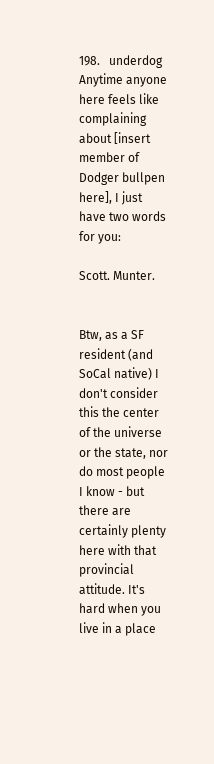198.   underdog
Anytime anyone here feels like complaining about [insert member of Dodger bullpen here], I just have two words for you:

Scott. Munter.


Btw, as a SF resident (and SoCal native) I don't consider this the center of the universe or the state, nor do most people I know - but there are certainly plenty here with that provincial attitude. It's hard when you live in a place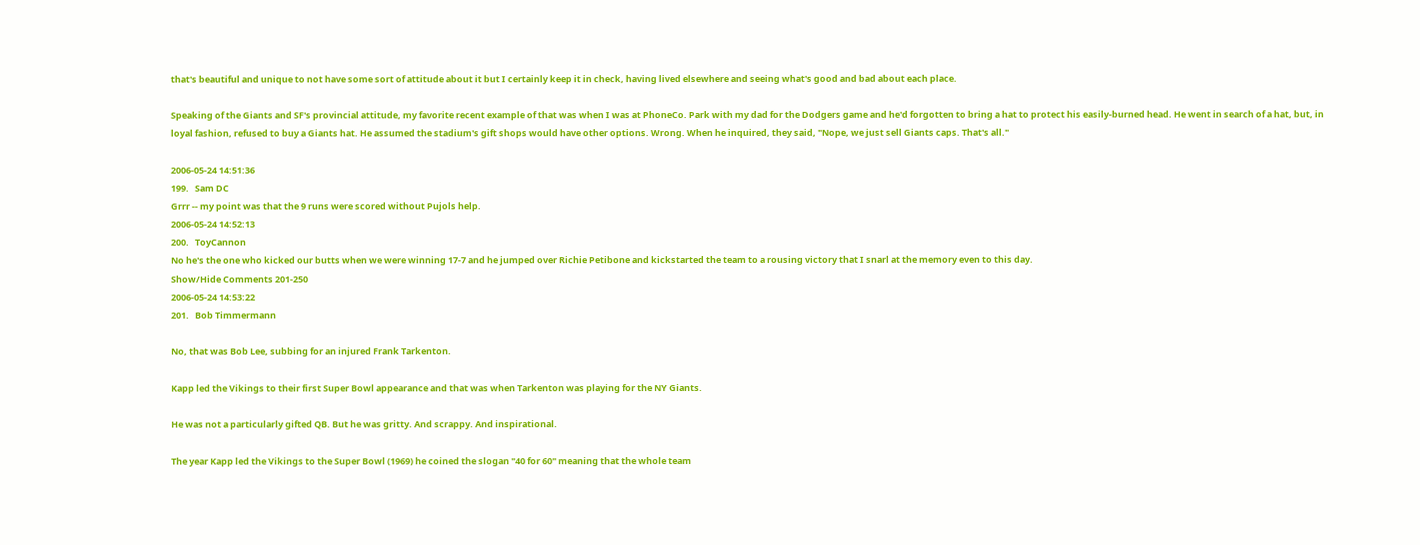that's beautiful and unique to not have some sort of attitude about it but I certainly keep it in check, having lived elsewhere and seeing what's good and bad about each place.

Speaking of the Giants and SF's provincial attitude, my favorite recent example of that was when I was at PhoneCo. Park with my dad for the Dodgers game and he'd forgotten to bring a hat to protect his easily-burned head. He went in search of a hat, but, in loyal fashion, refused to buy a Giants hat. He assumed the stadium's gift shops would have other options. Wrong. When he inquired, they said, "Nope, we just sell Giants caps. That's all."

2006-05-24 14:51:36
199.   Sam DC
Grrr -- my point was that the 9 runs were scored without Pujols help.
2006-05-24 14:52:13
200.   ToyCannon
No he's the one who kicked our butts when we were winning 17-7 and he jumped over Richie Petibone and kickstarted the team to a rousing victory that I snarl at the memory even to this day.
Show/Hide Comments 201-250
2006-05-24 14:53:22
201.   Bob Timmermann

No, that was Bob Lee, subbing for an injured Frank Tarkenton.

Kapp led the Vikings to their first Super Bowl appearance and that was when Tarkenton was playing for the NY Giants.

He was not a particularly gifted QB. But he was gritty. And scrappy. And inspirational.

The year Kapp led the Vikings to the Super Bowl (1969) he coined the slogan "40 for 60" meaning that the whole team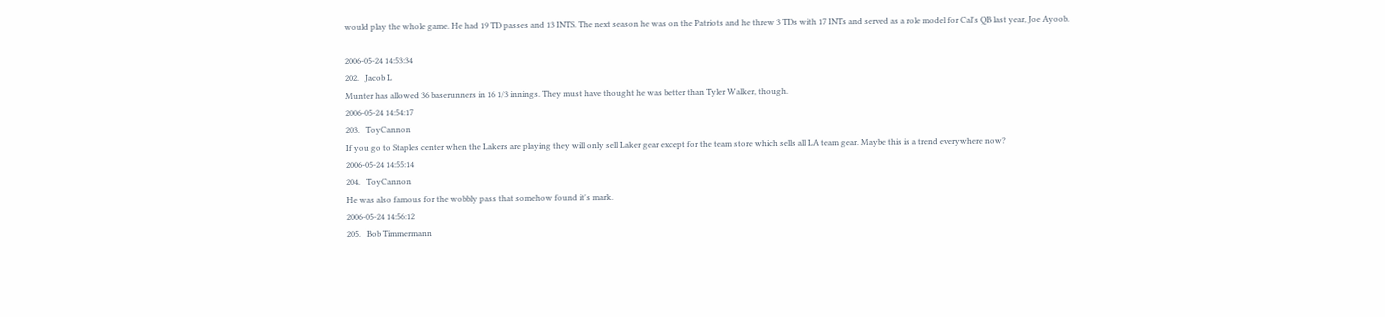would play the whole game. He had 19 TD passes and 13 INTS. The next season he was on the Patriots and he threw 3 TDs with 17 INTs and served as a role model for Cal's QB last year, Joe Ayoob.

2006-05-24 14:53:34
202.   Jacob L
Munter has allowed 36 baserunners in 16 1/3 innings. They must have thought he was better than Tyler Walker, though.
2006-05-24 14:54:17
203.   ToyCannon
If you go to Staples center when the Lakers are playing they will only sell Laker gear except for the team store which sells all LA team gear. Maybe this is a trend everywhere now?
2006-05-24 14:55:14
204.   ToyCannon
He was also famous for the wobbly pass that somehow found it's mark.
2006-05-24 14:56:12
205.   Bob Timmermann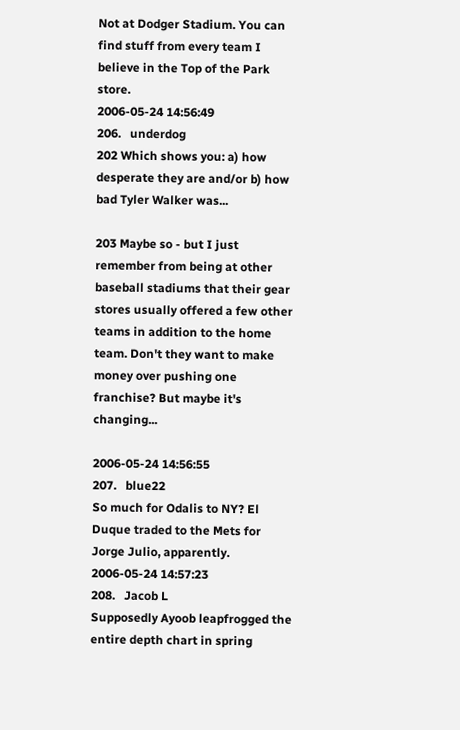Not at Dodger Stadium. You can find stuff from every team I believe in the Top of the Park store.
2006-05-24 14:56:49
206.   underdog
202 Which shows you: a) how desperate they are and/or b) how bad Tyler Walker was...

203 Maybe so - but I just remember from being at other baseball stadiums that their gear stores usually offered a few other teams in addition to the home team. Don't they want to make money over pushing one franchise? But maybe it's changing...

2006-05-24 14:56:55
207.   blue22
So much for Odalis to NY? El Duque traded to the Mets for Jorge Julio, apparently.
2006-05-24 14:57:23
208.   Jacob L
Supposedly Ayoob leapfrogged the entire depth chart in spring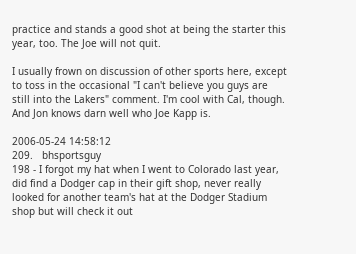practice and stands a good shot at being the starter this year, too. The Joe will not quit.

I usually frown on discussion of other sports here, except to toss in the occasional "I can't believe you guys are still into the Lakers" comment. I'm cool with Cal, though. And Jon knows darn well who Joe Kapp is.

2006-05-24 14:58:12
209.   bhsportsguy
198 - I forgot my hat when I went to Colorado last year, did find a Dodger cap in their gift shop, never really looked for another team's hat at the Dodger Stadium shop but will check it out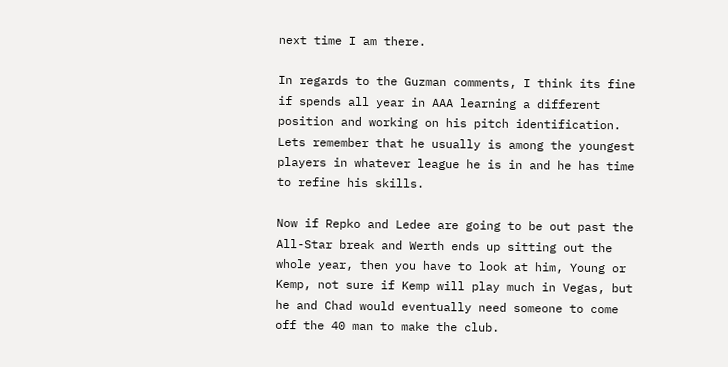next time I am there.

In regards to the Guzman comments, I think its fine if spends all year in AAA learning a different position and working on his pitch identification. Lets remember that he usually is among the youngest players in whatever league he is in and he has time to refine his skills.

Now if Repko and Ledee are going to be out past the All-Star break and Werth ends up sitting out the whole year, then you have to look at him, Young or Kemp, not sure if Kemp will play much in Vegas, but he and Chad would eventually need someone to come off the 40 man to make the club.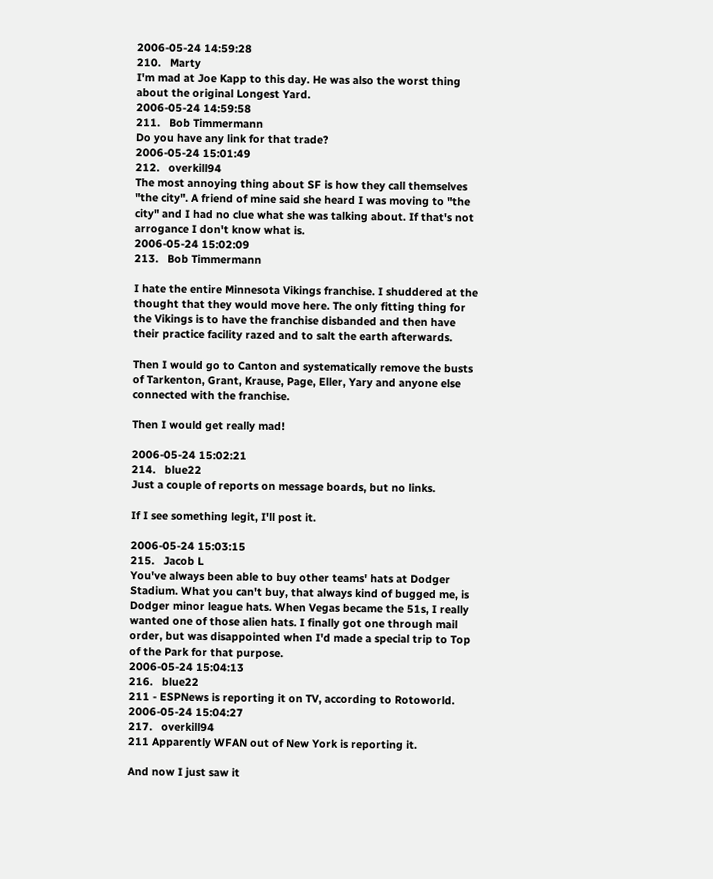2006-05-24 14:59:28
210.   Marty
I'm mad at Joe Kapp to this day. He was also the worst thing about the original Longest Yard.
2006-05-24 14:59:58
211.   Bob Timmermann
Do you have any link for that trade?
2006-05-24 15:01:49
212.   overkill94
The most annoying thing about SF is how they call themselves "the city". A friend of mine said she heard I was moving to "the city" and I had no clue what she was talking about. If that's not arrogance I don't know what is.
2006-05-24 15:02:09
213.   Bob Timmermann

I hate the entire Minnesota Vikings franchise. I shuddered at the thought that they would move here. The only fitting thing for the Vikings is to have the franchise disbanded and then have their practice facility razed and to salt the earth afterwards.

Then I would go to Canton and systematically remove the busts of Tarkenton, Grant, Krause, Page, Eller, Yary and anyone else connected with the franchise.

Then I would get really mad!

2006-05-24 15:02:21
214.   blue22
Just a couple of reports on message boards, but no links.

If I see something legit, I'll post it.

2006-05-24 15:03:15
215.   Jacob L
You've always been able to buy other teams' hats at Dodger Stadium. What you can't buy, that always kind of bugged me, is Dodger minor league hats. When Vegas became the 51s, I really wanted one of those alien hats. I finally got one through mail order, but was disappointed when I'd made a special trip to Top of the Park for that purpose.
2006-05-24 15:04:13
216.   blue22
211 - ESPNews is reporting it on TV, according to Rotoworld.
2006-05-24 15:04:27
217.   overkill94
211 Apparently WFAN out of New York is reporting it.

And now I just saw it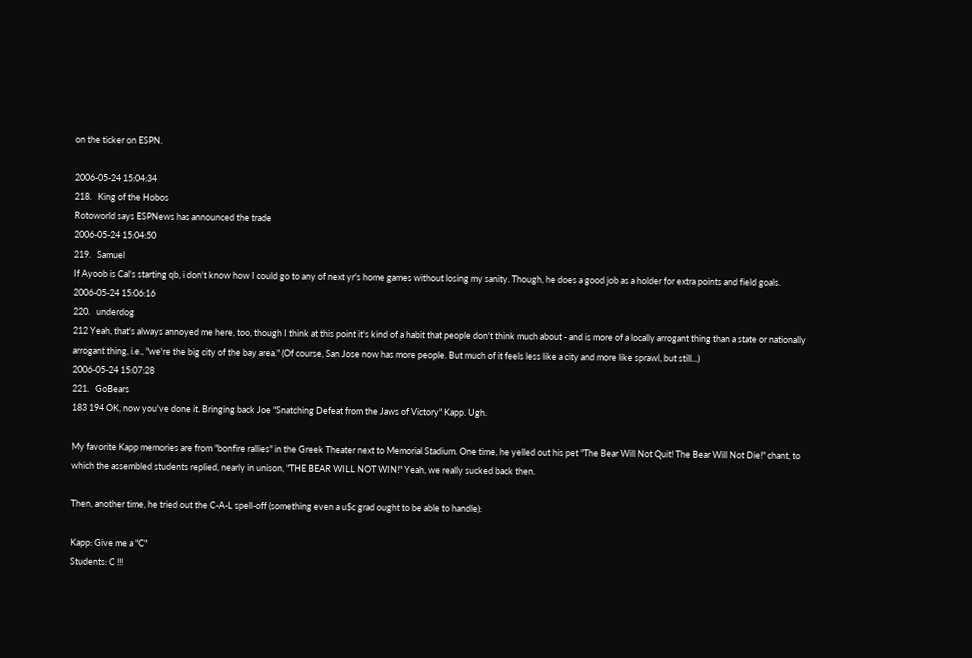on the ticker on ESPN.

2006-05-24 15:04:34
218.   King of the Hobos
Rotoworld says ESPNews has announced the trade
2006-05-24 15:04:50
219.   Samuel
If Ayoob is Cal's starting qb, i don't know how I could go to any of next yr's home games without losing my sanity. Though, he does a good job as a holder for extra points and field goals.
2006-05-24 15:06:16
220.   underdog
212 Yeah, that's always annoyed me here, too, though I think at this point it's kind of a habit that people don't think much about - and is more of a locally arrogant thing than a state or nationally arrogant thing, i.e., "we're the big city of the bay area." (Of course, San Jose now has more people. But much of it feels less like a city and more like sprawl, but still...)
2006-05-24 15:07:28
221.   GoBears
183 194 OK, now you've done it. Bringing back Joe "Snatching Defeat from the Jaws of Victory" Kapp. Ugh.

My favorite Kapp memories are from "bonfire rallies" in the Greek Theater next to Memorial Stadium. One time, he yelled out his pet "The Bear Will Not Quit! The Bear Will Not Die!" chant, to which the assembled students replied, nearly in unison, "THE BEAR WILL NOT WIN!" Yeah, we really sucked back then.

Then, another time, he tried out the C-A-L spell-off (something even a u$c grad ought to be able to handle):

Kapp: Give me a "C"
Students: C !!!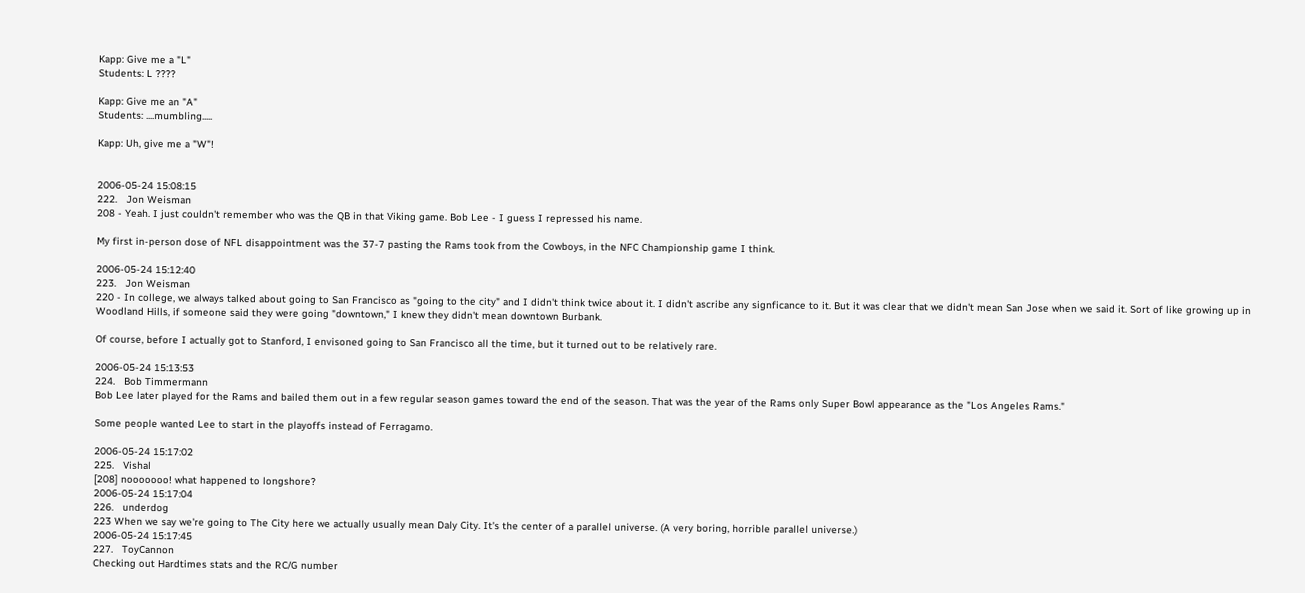Kapp: Give me a "L"
Students: L ????

Kapp: Give me an "A"
Students: ....mumbling.....

Kapp: Uh, give me a "W"!


2006-05-24 15:08:15
222.   Jon Weisman
208 - Yeah. I just couldn't remember who was the QB in that Viking game. Bob Lee - I guess I repressed his name.

My first in-person dose of NFL disappointment was the 37-7 pasting the Rams took from the Cowboys, in the NFC Championship game I think.

2006-05-24 15:12:40
223.   Jon Weisman
220 - In college, we always talked about going to San Francisco as "going to the city" and I didn't think twice about it. I didn't ascribe any signficance to it. But it was clear that we didn't mean San Jose when we said it. Sort of like growing up in Woodland Hills, if someone said they were going "downtown," I knew they didn't mean downtown Burbank.

Of course, before I actually got to Stanford, I envisoned going to San Francisco all the time, but it turned out to be relatively rare.

2006-05-24 15:13:53
224.   Bob Timmermann
Bob Lee later played for the Rams and bailed them out in a few regular season games toward the end of the season. That was the year of the Rams only Super Bowl appearance as the "Los Angeles Rams."

Some people wanted Lee to start in the playoffs instead of Ferragamo.

2006-05-24 15:17:02
225.   Vishal
[208] nooooooo! what happened to longshore?
2006-05-24 15:17:04
226.   underdog
223 When we say we're going to The City here we actually usually mean Daly City. It's the center of a parallel universe. (A very boring, horrible parallel universe.)
2006-05-24 15:17:45
227.   ToyCannon
Checking out Hardtimes stats and the RC/G number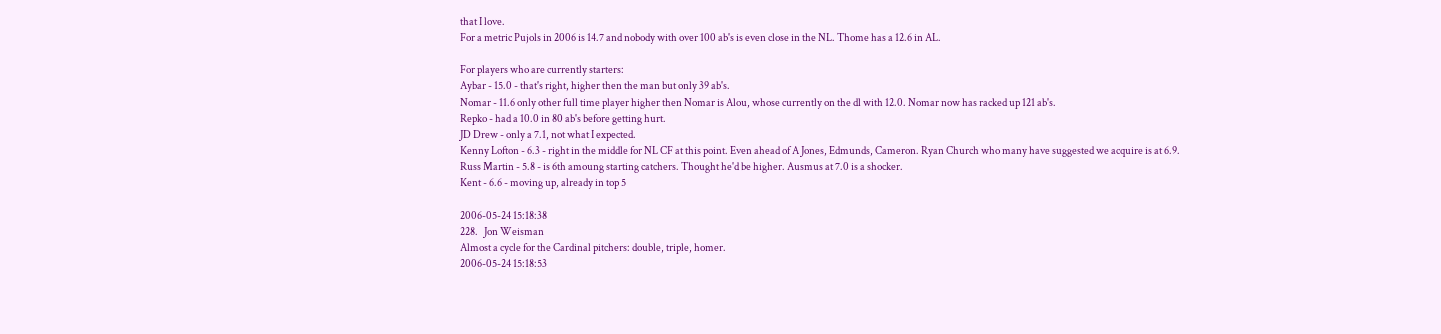that I love.
For a metric Pujols in 2006 is 14.7 and nobody with over 100 ab's is even close in the NL. Thome has a 12.6 in AL.

For players who are currently starters:
Aybar - 15.0 - that's right, higher then the man but only 39 ab's.
Nomar - 11.6 only other full time player higher then Nomar is Alou, whose currently on the dl with 12.0. Nomar now has racked up 121 ab's.
Repko - had a 10.0 in 80 ab's before getting hurt.
JD Drew - only a 7.1, not what I expected.
Kenny Lofton - 6.3 - right in the middle for NL CF at this point. Even ahead of A Jones, Edmunds, Cameron. Ryan Church who many have suggested we acquire is at 6.9.
Russ Martin - 5.8 - is 6th amoung starting catchers. Thought he'd be higher. Ausmus at 7.0 is a shocker.
Kent - 6.6 - moving up, already in top 5

2006-05-24 15:18:38
228.   Jon Weisman
Almost a cycle for the Cardinal pitchers: double, triple, homer.
2006-05-24 15:18:53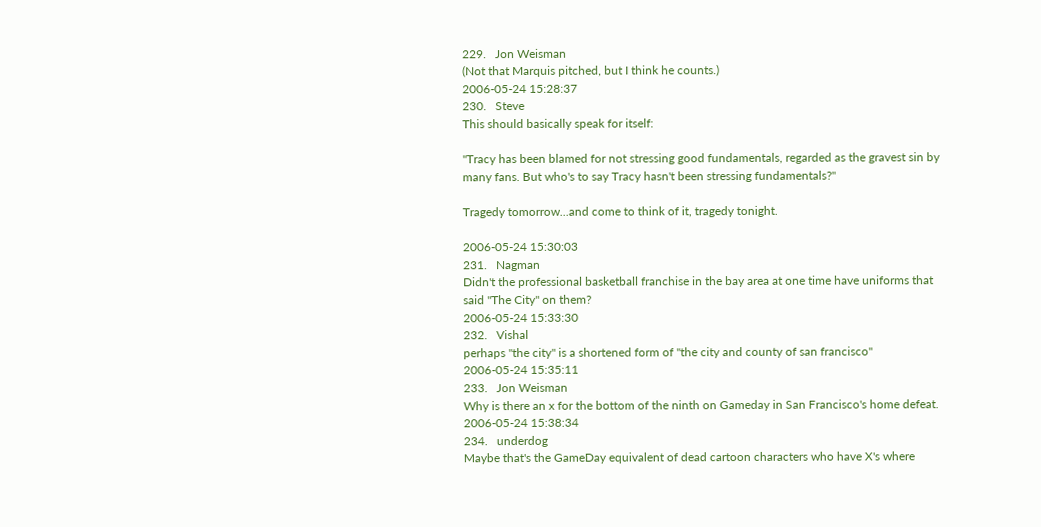229.   Jon Weisman
(Not that Marquis pitched, but I think he counts.)
2006-05-24 15:28:37
230.   Steve
This should basically speak for itself:

"Tracy has been blamed for not stressing good fundamentals, regarded as the gravest sin by many fans. But who's to say Tracy hasn't been stressing fundamentals?"

Tragedy tomorrow...and come to think of it, tragedy tonight.

2006-05-24 15:30:03
231.   Nagman
Didn't the professional basketball franchise in the bay area at one time have uniforms that said "The City" on them?
2006-05-24 15:33:30
232.   Vishal
perhaps "the city" is a shortened form of "the city and county of san francisco"
2006-05-24 15:35:11
233.   Jon Weisman
Why is there an x for the bottom of the ninth on Gameday in San Francisco's home defeat.
2006-05-24 15:38:34
234.   underdog
Maybe that's the GameDay equivalent of dead cartoon characters who have X's where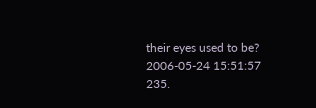their eyes used to be?
2006-05-24 15:51:57
235.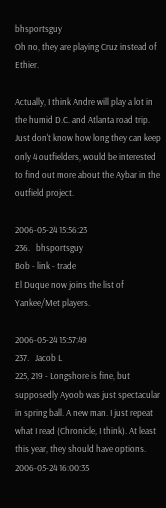bhsportsguy
Oh no, they are playing Cruz instead of Ethier.

Actually, I think Andre will play a lot in the humid D.C. and Atlanta road trip. Just don't know how long they can keep only 4 outfielders, would be interested to find out more about the Aybar in the outfield project.

2006-05-24 15:56:23
236.   bhsportsguy
Bob - link - trade
El Duque now joins the list of Yankee/Met players.

2006-05-24 15:57:49
237.   Jacob L
225, 219 - Longshore is fine, but supposedly Ayoob was just spectacular in spring ball. A new man. I just repeat what I read (Chronicle, I think). At least this year, they should have options.
2006-05-24 16:00:35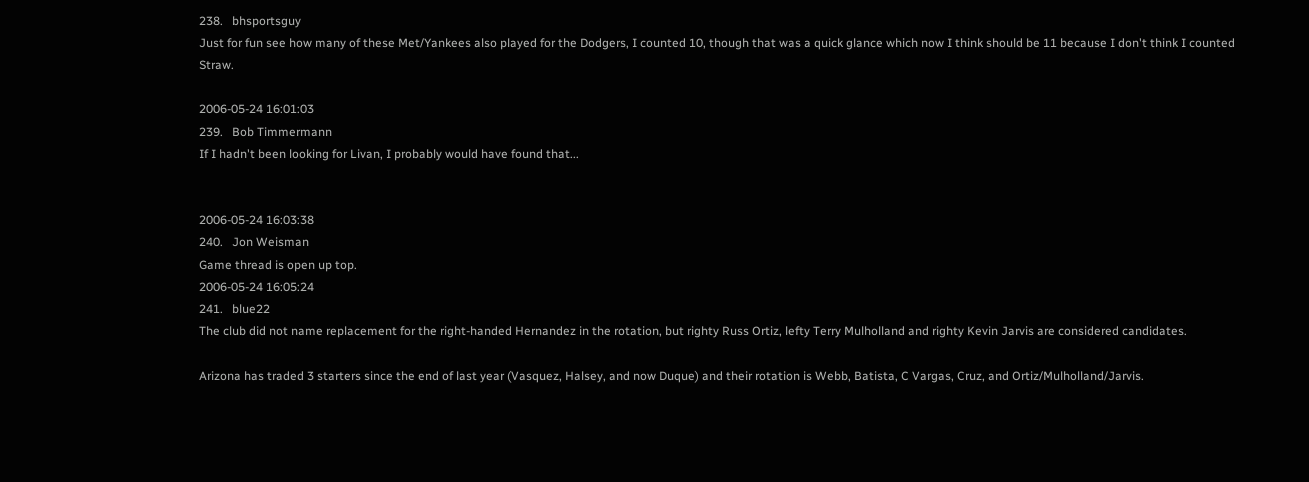238.   bhsportsguy
Just for fun see how many of these Met/Yankees also played for the Dodgers, I counted 10, though that was a quick glance which now I think should be 11 because I don't think I counted Straw.

2006-05-24 16:01:03
239.   Bob Timmermann
If I hadn't been looking for Livan, I probably would have found that...


2006-05-24 16:03:38
240.   Jon Weisman
Game thread is open up top.
2006-05-24 16:05:24
241.   blue22
The club did not name replacement for the right-handed Hernandez in the rotation, but righty Russ Ortiz, lefty Terry Mulholland and righty Kevin Jarvis are considered candidates.

Arizona has traded 3 starters since the end of last year (Vasquez, Halsey, and now Duque) and their rotation is Webb, Batista, C Vargas, Cruz, and Ortiz/Mulholland/Jarvis.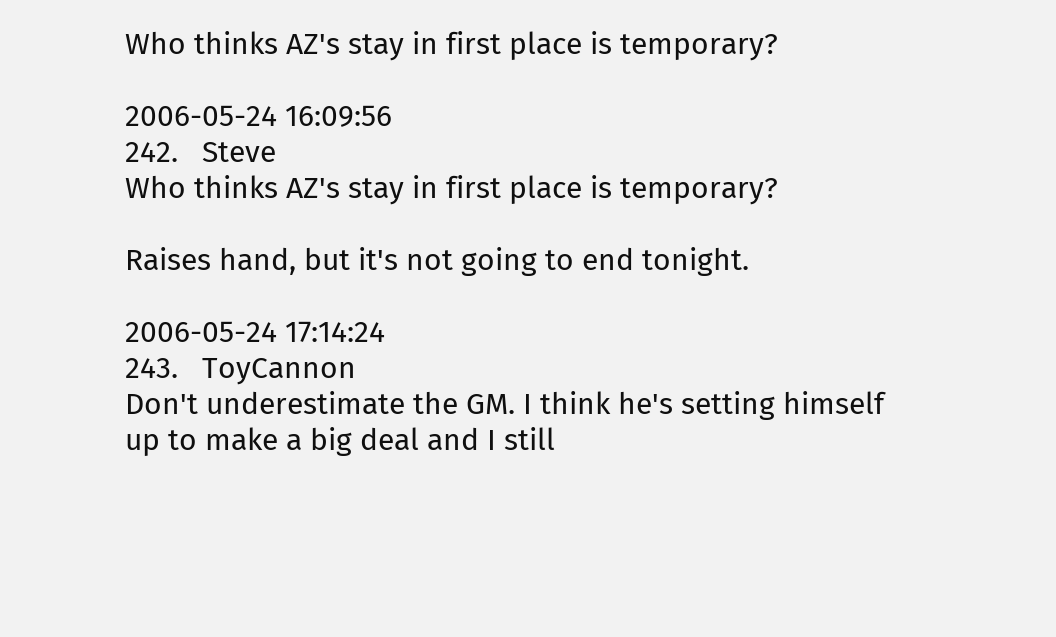Who thinks AZ's stay in first place is temporary?

2006-05-24 16:09:56
242.   Steve
Who thinks AZ's stay in first place is temporary?

Raises hand, but it's not going to end tonight.

2006-05-24 17:14:24
243.   ToyCannon
Don't underestimate the GM. I think he's setting himself up to make a big deal and I still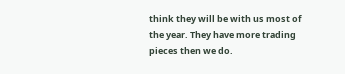think they will be with us most of the year. They have more trading pieces then we do.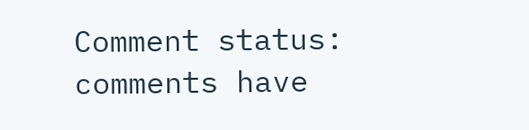Comment status: comments have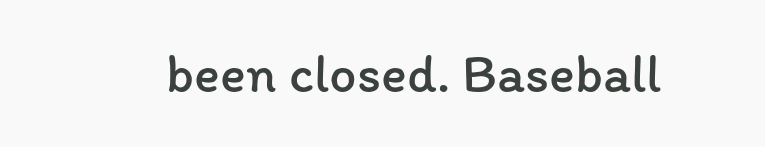been closed. Baseball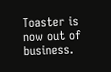Toaster is now out of business.